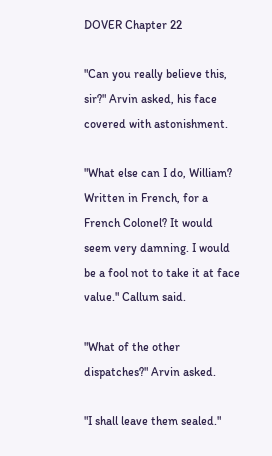DOVER Chapter 22

"Can you really believe this, sir?" Arvin asked, his face covered with astonishment.

"What else can I do, William? Written in French, for a French Colonel? It would seem very damning. I would be a fool not to take it at face value." Callum said.

"What of the other dispatches?" Arvin asked.

"I shall leave them sealed."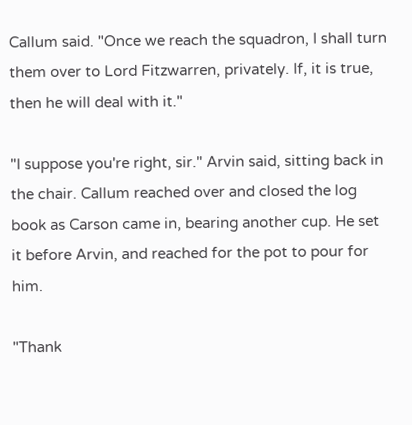Callum said. "Once we reach the squadron, I shall turn them over to Lord Fitzwarren, privately. If, it is true, then he will deal with it."

"I suppose you're right, sir." Arvin said, sitting back in the chair. Callum reached over and closed the log book as Carson came in, bearing another cup. He set it before Arvin, and reached for the pot to pour for him.

"Thank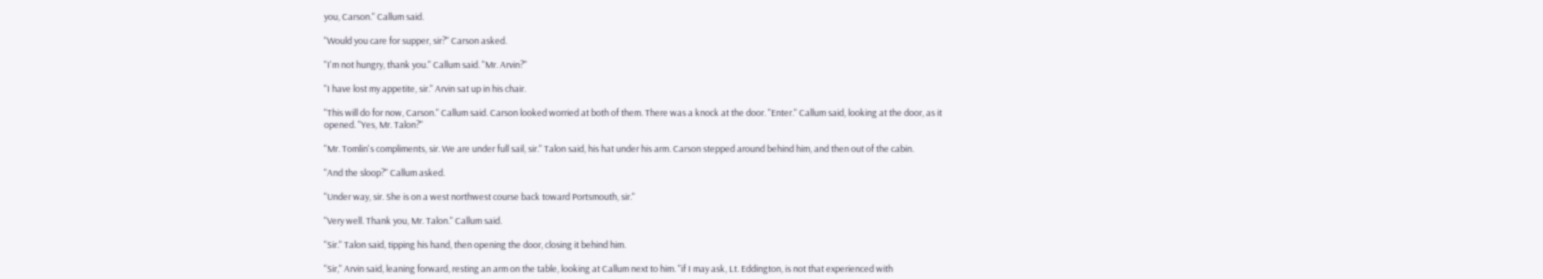you, Carson." Callum said.

"Would you care for supper, sir?" Carson asked.

"I'm not hungry, thank you." Callum said. "Mr. Arvin?"

"I have lost my appetite, sir." Arvin sat up in his chair.

"This will do for now, Carson." Callum said. Carson looked worried at both of them. There was a knock at the door. "Enter." Callum said, looking at the door, as it opened. "Yes, Mr. Talon?"

"Mr. Tomlin's compliments, sir. We are under full sail, sir." Talon said, his hat under his arm. Carson stepped around behind him, and then out of the cabin.

"And the sloop?" Callum asked.

"Under way, sir. She is on a west northwest course back toward Portsmouth, sir."

"Very well. Thank you, Mr. Talon." Callum said.

"Sir." Talon said, tipping his hand, then opening the door, closing it behind him.

"Sir," Arvin said, leaning forward, resting an arm on the table, looking at Callum next to him. "if I may ask, Lt. Eddington, is not that experienced with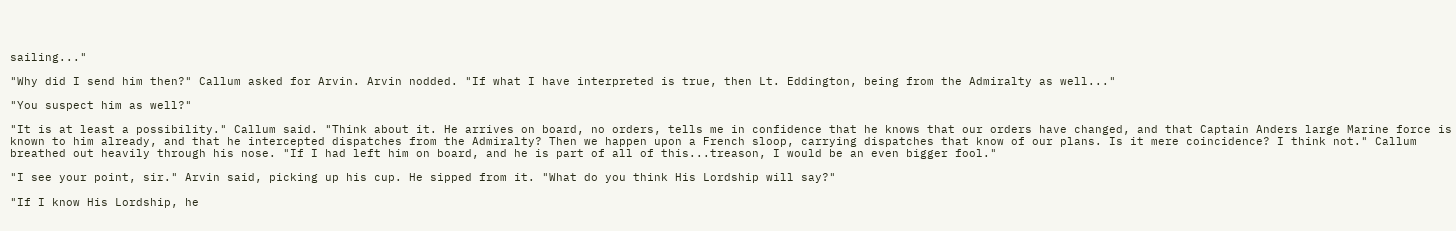sailing..."

"Why did I send him then?" Callum asked for Arvin. Arvin nodded. "If what I have interpreted is true, then Lt. Eddington, being from the Admiralty as well..."

"You suspect him as well?"

"It is at least a possibility." Callum said. "Think about it. He arrives on board, no orders, tells me in confidence that he knows that our orders have changed, and that Captain Anders large Marine force is known to him already, and that he intercepted dispatches from the Admiralty? Then we happen upon a French sloop, carrying dispatches that know of our plans. Is it mere coincidence? I think not." Callum breathed out heavily through his nose. "If I had left him on board, and he is part of all of this...treason, I would be an even bigger fool."

"I see your point, sir." Arvin said, picking up his cup. He sipped from it. "What do you think His Lordship will say?"

"If I know His Lordship, he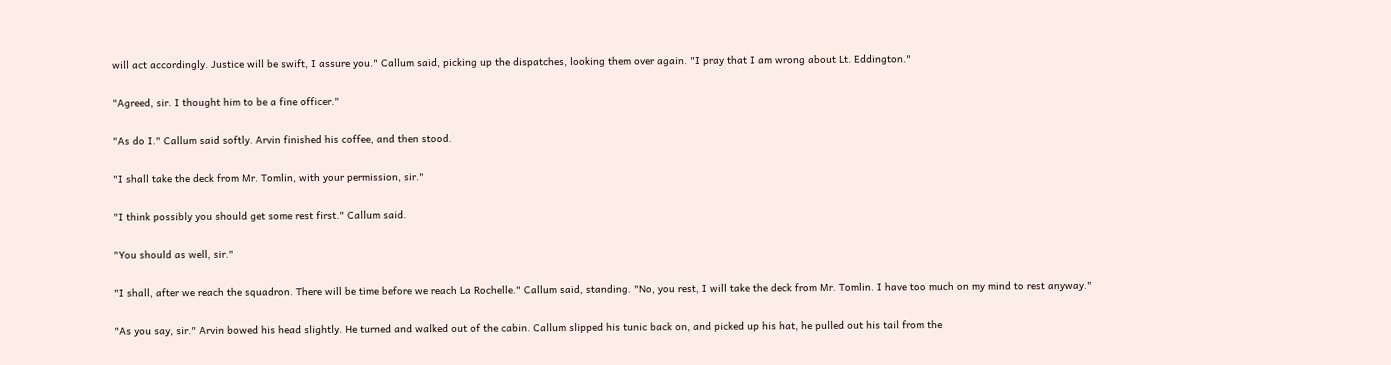will act accordingly. Justice will be swift, I assure you." Callum said, picking up the dispatches, looking them over again. "I pray that I am wrong about Lt. Eddington."

"Agreed, sir. I thought him to be a fine officer."

"As do I." Callum said softly. Arvin finished his coffee, and then stood.

"I shall take the deck from Mr. Tomlin, with your permission, sir."

"I think possibly you should get some rest first." Callum said.

"You should as well, sir."

"I shall, after we reach the squadron. There will be time before we reach La Rochelle." Callum said, standing. "No, you rest, I will take the deck from Mr. Tomlin. I have too much on my mind to rest anyway."

"As you say, sir." Arvin bowed his head slightly. He turned and walked out of the cabin. Callum slipped his tunic back on, and picked up his hat, he pulled out his tail from the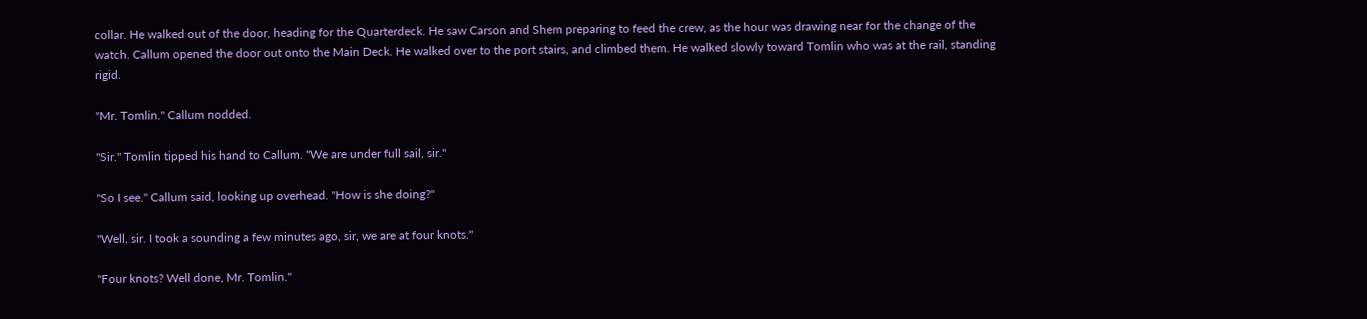collar. He walked out of the door, heading for the Quarterdeck. He saw Carson and Shem preparing to feed the crew, as the hour was drawing near for the change of the watch. Callum opened the door out onto the Main Deck. He walked over to the port stairs, and climbed them. He walked slowly toward Tomlin who was at the rail, standing rigid.

"Mr. Tomlin." Callum nodded.

"Sir." Tomlin tipped his hand to Callum. "We are under full sail, sir."

"So I see." Callum said, looking up overhead. "How is she doing?"

"Well, sir. I took a sounding a few minutes ago, sir, we are at four knots."

"Four knots? Well done, Mr. Tomlin."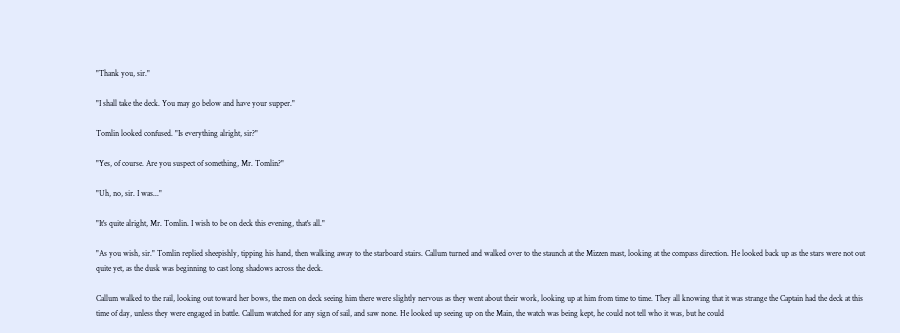"Thank you, sir."

"I shall take the deck. You may go below and have your supper."

Tomlin looked confused. "Is everything alright, sir?"

"Yes, of course. Are you suspect of something, Mr. Tomlin?"

"Uh, no, sir. I was..."

"It's quite alright, Mr. Tomlin. I wish to be on deck this evening, that's all."

"As you wish, sir." Tomlin replied sheepishly, tipping his hand, then walking away to the starboard stairs. Callum turned and walked over to the staunch at the Mizzen mast, looking at the compass direction. He looked back up as the stars were not out quite yet, as the dusk was beginning to cast long shadows across the deck.

Callum walked to the rail, looking out toward her bows, the men on deck seeing him there were slightly nervous as they went about their work, looking up at him from time to time. They all knowing that it was strange the Captain had the deck at this time of day, unless they were engaged in battle. Callum watched for any sign of sail, and saw none. He looked up seeing up on the Main, the watch was being kept, he could not tell who it was, but he could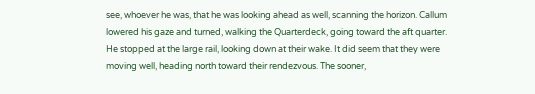see, whoever he was, that he was looking ahead as well, scanning the horizon. Callum lowered his gaze and turned, walking the Quarterdeck, going toward the aft quarter. He stopped at the large rail, looking down at their wake. It did seem that they were moving well, heading north toward their rendezvous. The sooner,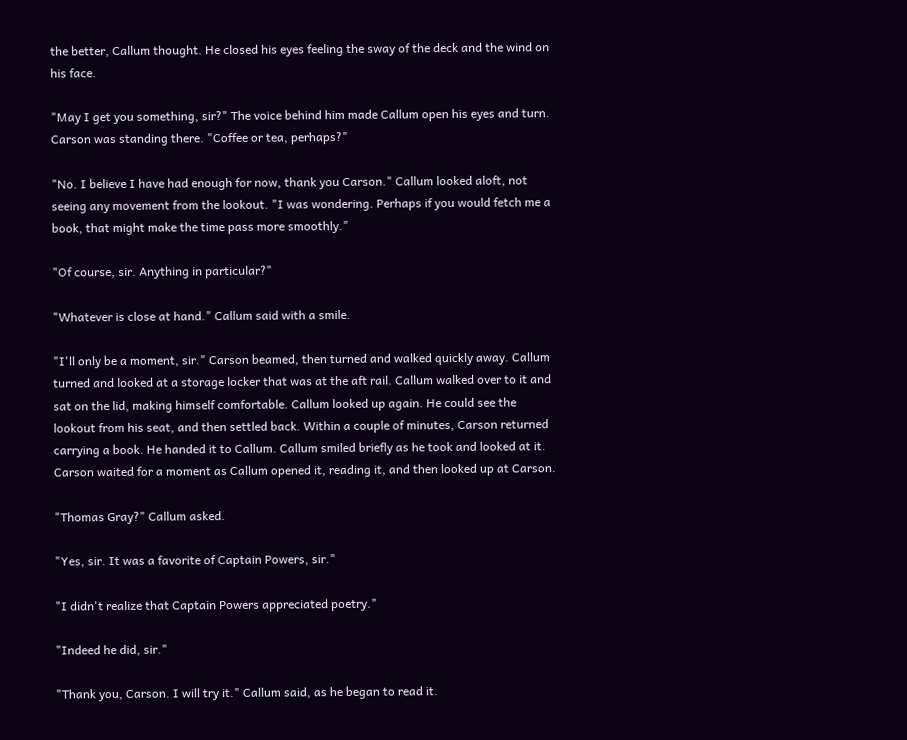the better, Callum thought. He closed his eyes feeling the sway of the deck and the wind on his face.

"May I get you something, sir?" The voice behind him made Callum open his eyes and turn. Carson was standing there. "Coffee or tea, perhaps?"

"No. I believe I have had enough for now, thank you Carson." Callum looked aloft, not seeing any movement from the lookout. "I was wondering. Perhaps if you would fetch me a book, that might make the time pass more smoothly."

"Of course, sir. Anything in particular?"

"Whatever is close at hand." Callum said with a smile.

"I'll only be a moment, sir." Carson beamed, then turned and walked quickly away. Callum turned and looked at a storage locker that was at the aft rail. Callum walked over to it and sat on the lid, making himself comfortable. Callum looked up again. He could see the lookout from his seat, and then settled back. Within a couple of minutes, Carson returned carrying a book. He handed it to Callum. Callum smiled briefly as he took and looked at it. Carson waited for a moment as Callum opened it, reading it, and then looked up at Carson.

"Thomas Gray?" Callum asked.

"Yes, sir. It was a favorite of Captain Powers, sir."

"I didn't realize that Captain Powers appreciated poetry."

"Indeed he did, sir."

"Thank you, Carson. I will try it." Callum said, as he began to read it.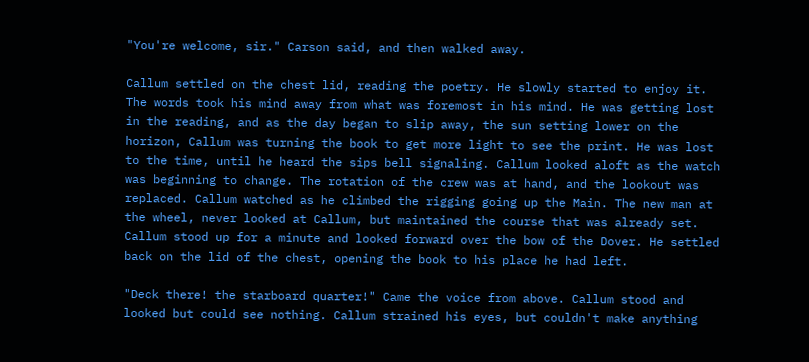"You're welcome, sir." Carson said, and then walked away.

Callum settled on the chest lid, reading the poetry. He slowly started to enjoy it. The words took his mind away from what was foremost in his mind. He was getting lost in the reading, and as the day began to slip away, the sun setting lower on the horizon, Callum was turning the book to get more light to see the print. He was lost to the time, until he heard the sips bell signaling. Callum looked aloft as the watch was beginning to change. The rotation of the crew was at hand, and the lookout was replaced. Callum watched as he climbed the rigging going up the Main. The new man at the wheel, never looked at Callum, but maintained the course that was already set. Callum stood up for a minute and looked forward over the bow of the Dover. He settled back on the lid of the chest, opening the book to his place he had left.

"Deck there! the starboard quarter!" Came the voice from above. Callum stood and looked but could see nothing. Callum strained his eyes, but couldn't make anything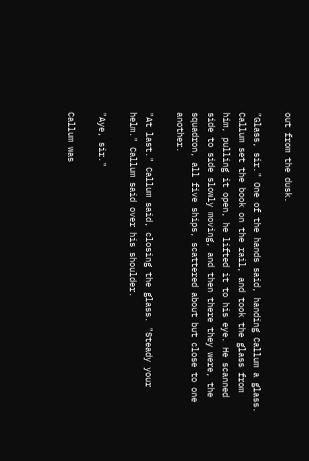out from the dusk.

"Glass, sir." One of the hands said, handing Callum a glass. Callum set the book on the rail, and took the glass from him, pulling it open, he lifted it to his eye. He scanned side to side slowly moving, and then there they were, the squadron, all five ships, scattered about but close to one another.

"At last." Callum said, closing the glass. "Steady your helm." Callum said over his shoulder.

"Aye, sir."

Callum was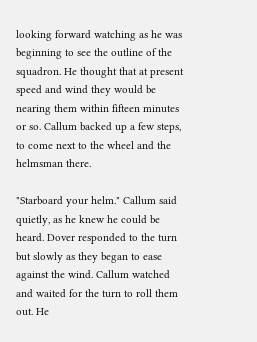looking forward watching as he was beginning to see the outline of the squadron. He thought that at present speed and wind they would be nearing them within fifteen minutes or so. Callum backed up a few steps, to come next to the wheel and the helmsman there.

"Starboard your helm." Callum said quietly, as he knew he could be heard. Dover responded to the turn but slowly as they began to ease against the wind. Callum watched and waited for the turn to roll them out. He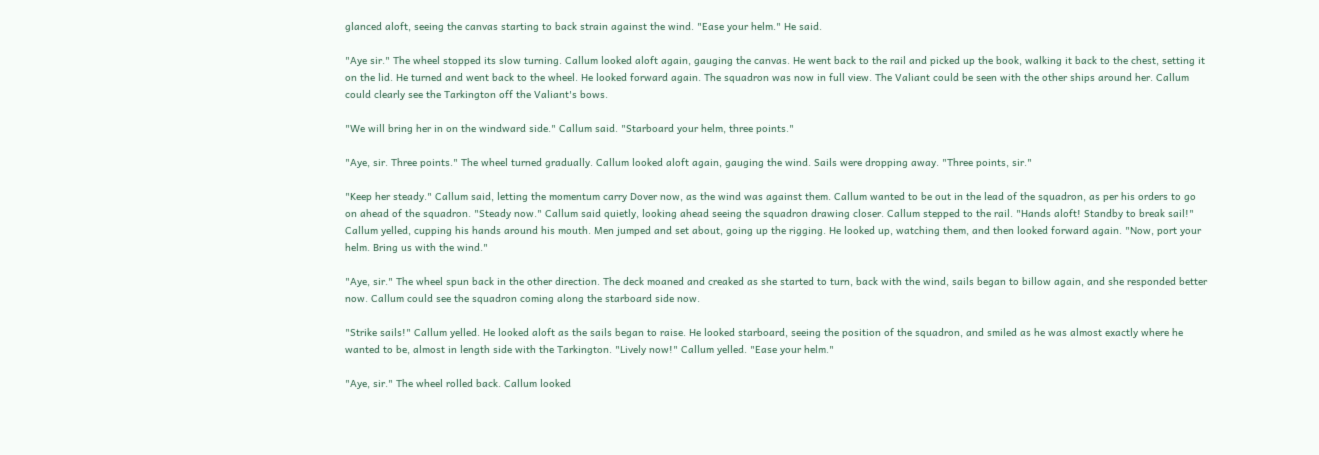glanced aloft, seeing the canvas starting to back strain against the wind. "Ease your helm." He said.

"Aye sir." The wheel stopped its slow turning. Callum looked aloft again, gauging the canvas. He went back to the rail and picked up the book, walking it back to the chest, setting it on the lid. He turned and went back to the wheel. He looked forward again. The squadron was now in full view. The Valiant could be seen with the other ships around her. Callum could clearly see the Tarkington off the Valiant's bows.

"We will bring her in on the windward side." Callum said. "Starboard your helm, three points."

"Aye, sir. Three points." The wheel turned gradually. Callum looked aloft again, gauging the wind. Sails were dropping away. "Three points, sir."

"Keep her steady." Callum said, letting the momentum carry Dover now, as the wind was against them. Callum wanted to be out in the lead of the squadron, as per his orders to go on ahead of the squadron. "Steady now." Callum said quietly, looking ahead seeing the squadron drawing closer. Callum stepped to the rail. "Hands aloft! Standby to break sail!" Callum yelled, cupping his hands around his mouth. Men jumped and set about, going up the rigging. He looked up, watching them, and then looked forward again. "Now, port your helm. Bring us with the wind."

"Aye, sir." The wheel spun back in the other direction. The deck moaned and creaked as she started to turn, back with the wind, sails began to billow again, and she responded better now. Callum could see the squadron coming along the starboard side now.

"Strike sails!" Callum yelled. He looked aloft as the sails began to raise. He looked starboard, seeing the position of the squadron, and smiled as he was almost exactly where he wanted to be, almost in length side with the Tarkington. "Lively now!" Callum yelled. "Ease your helm."

"Aye, sir." The wheel rolled back. Callum looked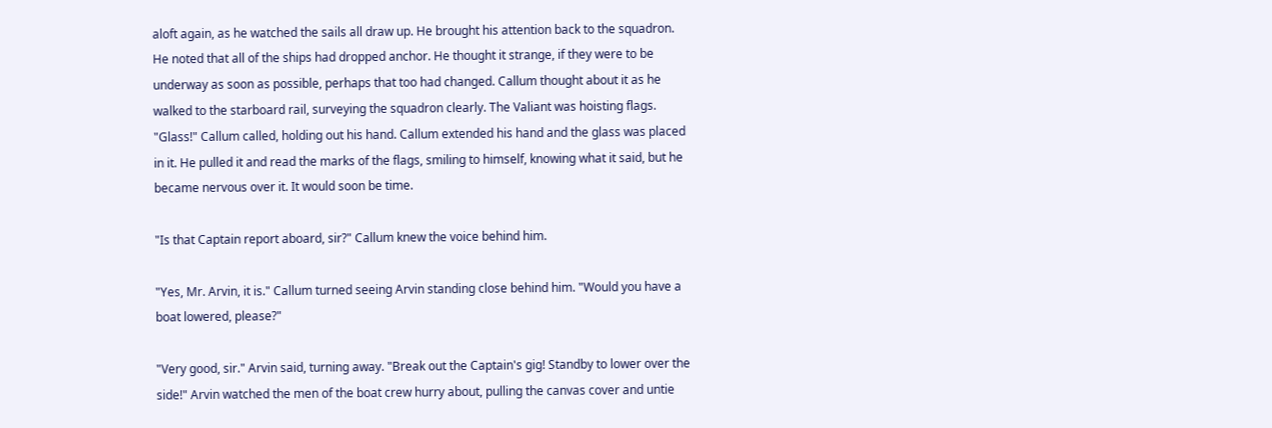aloft again, as he watched the sails all draw up. He brought his attention back to the squadron. He noted that all of the ships had dropped anchor. He thought it strange, if they were to be underway as soon as possible, perhaps that too had changed. Callum thought about it as he walked to the starboard rail, surveying the squadron clearly. The Valiant was hoisting flags. "Glass!" Callum called, holding out his hand. Callum extended his hand and the glass was placed in it. He pulled it and read the marks of the flags, smiling to himself, knowing what it said, but he became nervous over it. It would soon be time.

"Is that Captain report aboard, sir?" Callum knew the voice behind him.

"Yes, Mr. Arvin, it is." Callum turned seeing Arvin standing close behind him. "Would you have a boat lowered, please?"

"Very good, sir." Arvin said, turning away. "Break out the Captain's gig! Standby to lower over the side!" Arvin watched the men of the boat crew hurry about, pulling the canvas cover and untie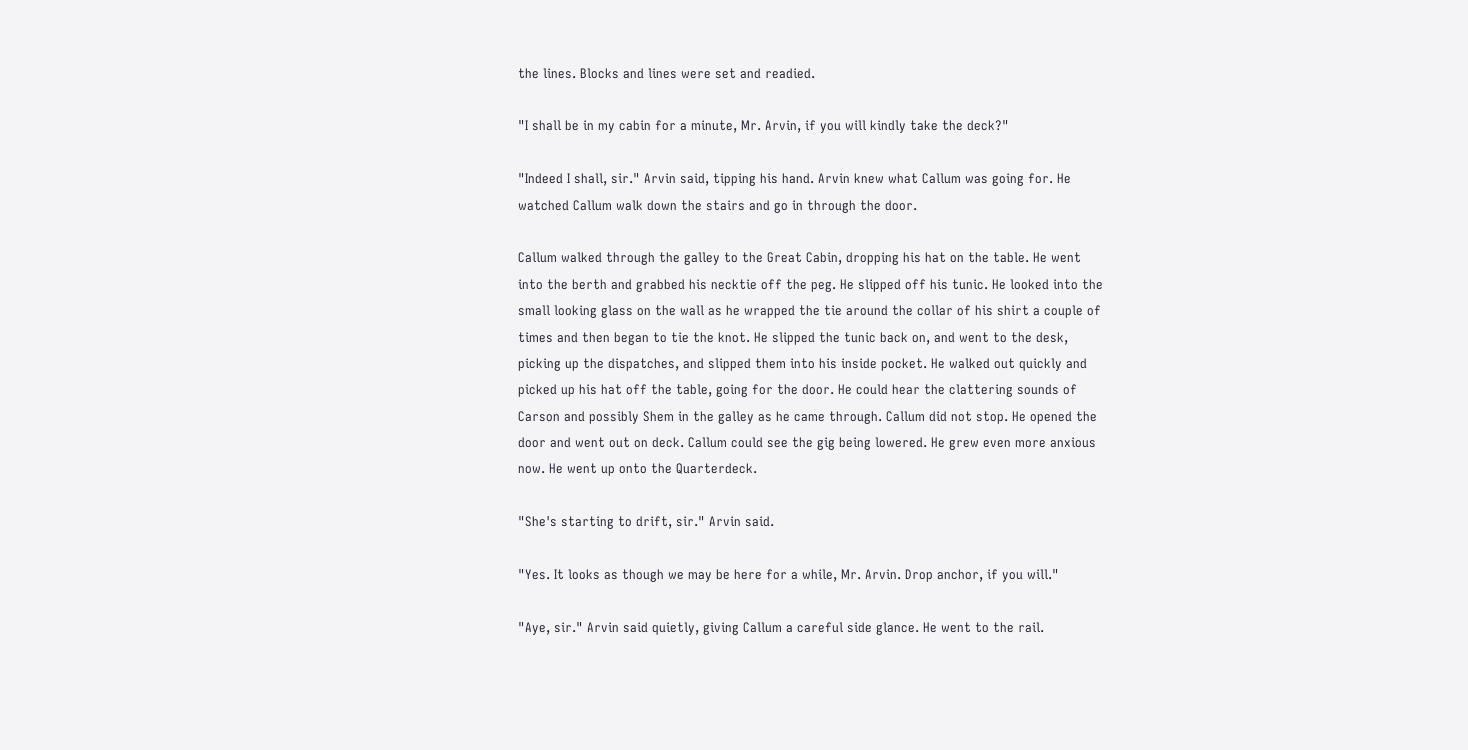the lines. Blocks and lines were set and readied.

"I shall be in my cabin for a minute, Mr. Arvin, if you will kindly take the deck?"

"Indeed I shall, sir." Arvin said, tipping his hand. Arvin knew what Callum was going for. He watched Callum walk down the stairs and go in through the door.

Callum walked through the galley to the Great Cabin, dropping his hat on the table. He went into the berth and grabbed his necktie off the peg. He slipped off his tunic. He looked into the small looking glass on the wall as he wrapped the tie around the collar of his shirt a couple of times and then began to tie the knot. He slipped the tunic back on, and went to the desk, picking up the dispatches, and slipped them into his inside pocket. He walked out quickly and picked up his hat off the table, going for the door. He could hear the clattering sounds of Carson and possibly Shem in the galley as he came through. Callum did not stop. He opened the door and went out on deck. Callum could see the gig being lowered. He grew even more anxious now. He went up onto the Quarterdeck.

"She's starting to drift, sir." Arvin said.

"Yes. It looks as though we may be here for a while, Mr. Arvin. Drop anchor, if you will."

"Aye, sir." Arvin said quietly, giving Callum a careful side glance. He went to the rail.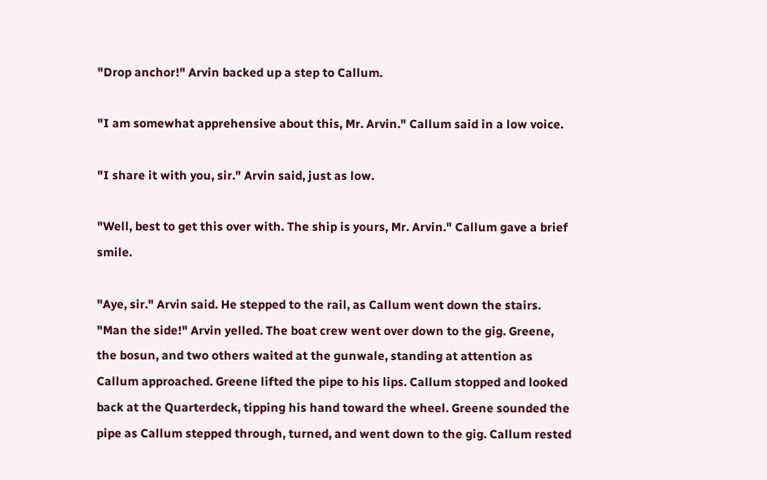"Drop anchor!" Arvin backed up a step to Callum.

"I am somewhat apprehensive about this, Mr. Arvin." Callum said in a low voice.

"I share it with you, sir." Arvin said, just as low.

"Well, best to get this over with. The ship is yours, Mr. Arvin." Callum gave a brief smile.

"Aye, sir." Arvin said. He stepped to the rail, as Callum went down the stairs. "Man the side!" Arvin yelled. The boat crew went over down to the gig. Greene, the bosun, and two others waited at the gunwale, standing at attention as Callum approached. Greene lifted the pipe to his lips. Callum stopped and looked back at the Quarterdeck, tipping his hand toward the wheel. Greene sounded the pipe as Callum stepped through, turned, and went down to the gig. Callum rested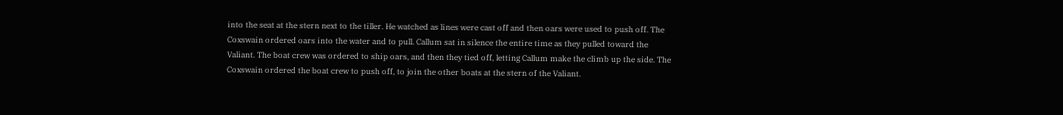into the seat at the stern next to the tiller. He watched as lines were cast off and then oars were used to push off. The Coxswain ordered oars into the water and to pull. Callum sat in silence the entire time as they pulled toward the Valiant. The boat crew was ordered to ship oars, and then they tied off, letting Callum make the climb up the side. The Coxswain ordered the boat crew to push off, to join the other boats at the stern of the Valiant.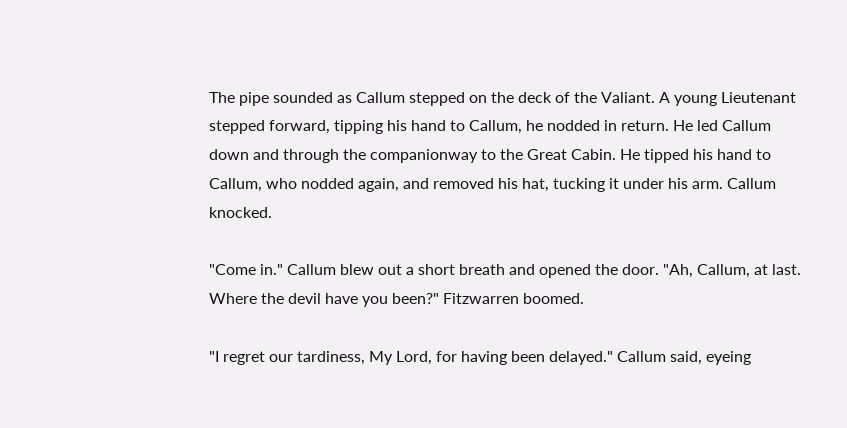The pipe sounded as Callum stepped on the deck of the Valiant. A young Lieutenant stepped forward, tipping his hand to Callum, he nodded in return. He led Callum down and through the companionway to the Great Cabin. He tipped his hand to Callum, who nodded again, and removed his hat, tucking it under his arm. Callum knocked.

"Come in." Callum blew out a short breath and opened the door. "Ah, Callum, at last. Where the devil have you been?" Fitzwarren boomed.

"I regret our tardiness, My Lord, for having been delayed." Callum said, eyeing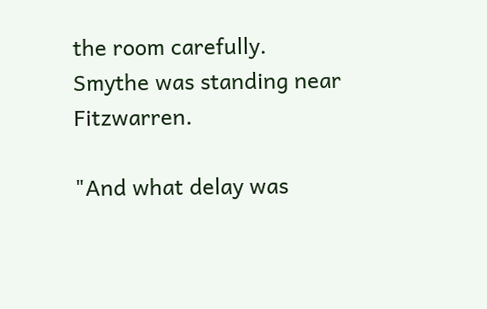the room carefully. Smythe was standing near Fitzwarren.

"And what delay was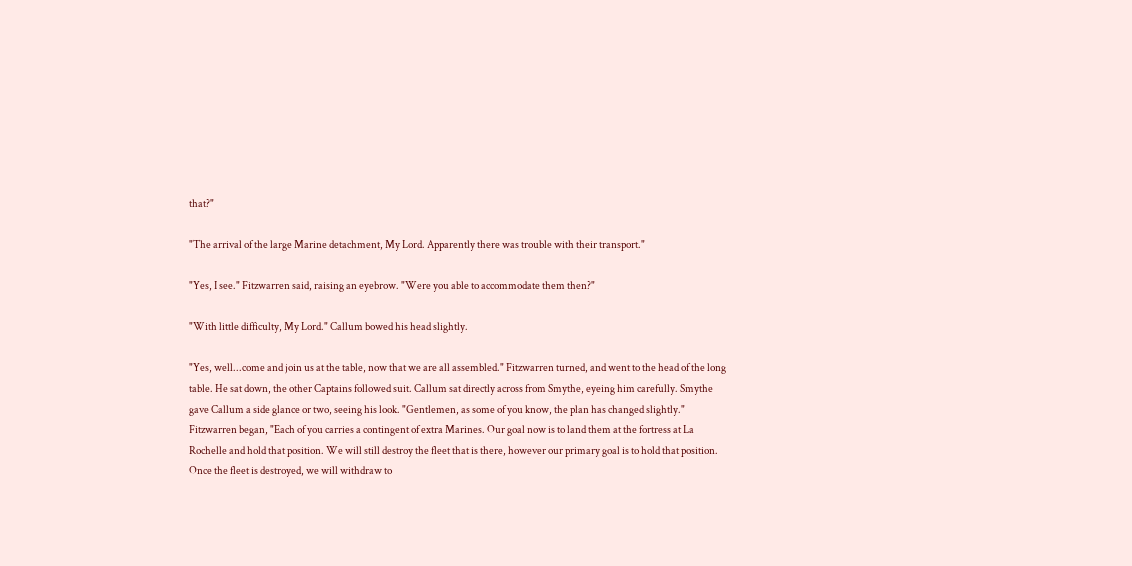that?"

"The arrival of the large Marine detachment, My Lord. Apparently there was trouble with their transport."

"Yes, I see." Fitzwarren said, raising an eyebrow. "Were you able to accommodate them then?"

"With little difficulty, My Lord." Callum bowed his head slightly.

"Yes, well...come and join us at the table, now that we are all assembled." Fitzwarren turned, and went to the head of the long table. He sat down, the other Captains followed suit. Callum sat directly across from Smythe, eyeing him carefully. Smythe gave Callum a side glance or two, seeing his look. "Gentlemen, as some of you know, the plan has changed slightly." Fitzwarren began, "Each of you carries a contingent of extra Marines. Our goal now is to land them at the fortress at La Rochelle and hold that position. We will still destroy the fleet that is there, however our primary goal is to hold that position. Once the fleet is destroyed, we will withdraw to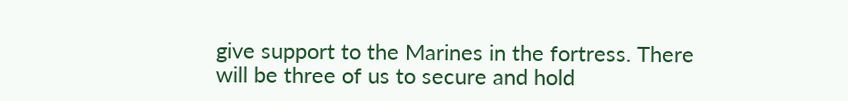give support to the Marines in the fortress. There will be three of us to secure and hold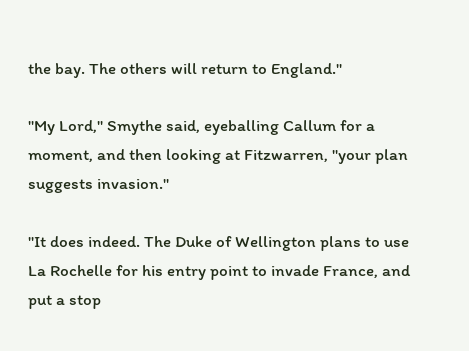the bay. The others will return to England."

"My Lord," Smythe said, eyeballing Callum for a moment, and then looking at Fitzwarren, "your plan suggests invasion."

"It does indeed. The Duke of Wellington plans to use La Rochelle for his entry point to invade France, and put a stop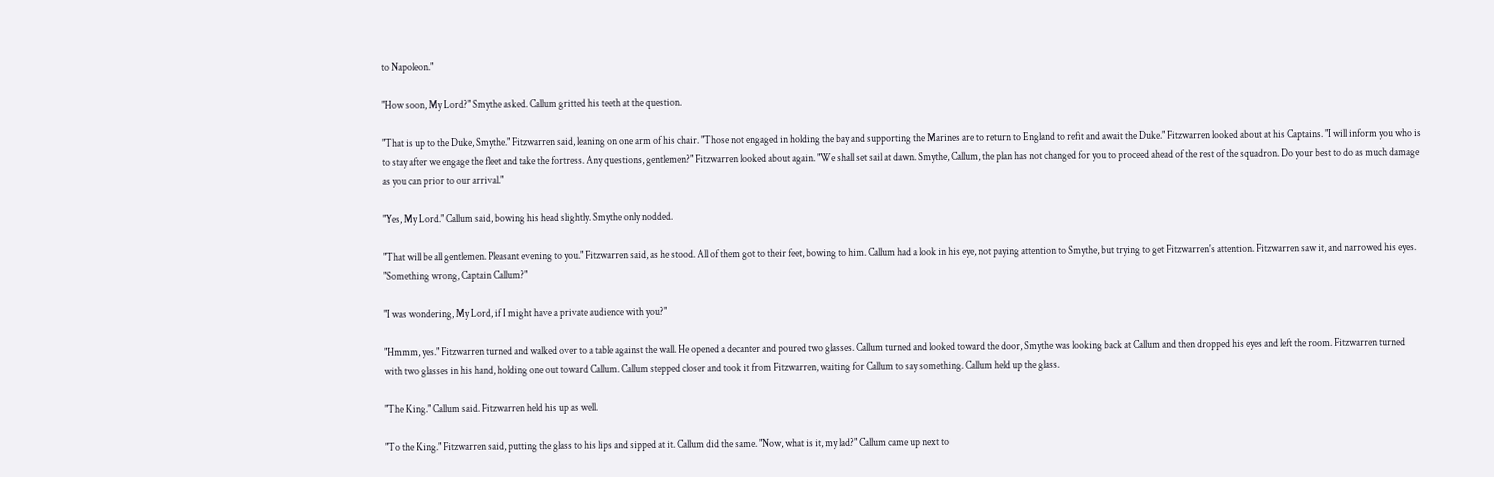to Napoleon."

"How soon, My Lord?" Smythe asked. Callum gritted his teeth at the question.

"That is up to the Duke, Smythe." Fitzwarren said, leaning on one arm of his chair. "Those not engaged in holding the bay and supporting the Marines are to return to England to refit and await the Duke." Fitzwarren looked about at his Captains. "I will inform you who is to stay after we engage the fleet and take the fortress. Any questions, gentlemen?" Fitzwarren looked about again. "We shall set sail at dawn. Smythe, Callum, the plan has not changed for you to proceed ahead of the rest of the squadron. Do your best to do as much damage as you can prior to our arrival."

"Yes, My Lord." Callum said, bowing his head slightly. Smythe only nodded.

"That will be all gentlemen. Pleasant evening to you." Fitzwarren said, as he stood. All of them got to their feet, bowing to him. Callum had a look in his eye, not paying attention to Smythe, but trying to get Fitzwarren's attention. Fitzwarren saw it, and narrowed his eyes. "Something wrong, Captain Callum?"

"I was wondering, My Lord, if I might have a private audience with you?"

"Hmmm, yes." Fitzwarren turned and walked over to a table against the wall. He opened a decanter and poured two glasses. Callum turned and looked toward the door, Smythe was looking back at Callum and then dropped his eyes and left the room. Fitzwarren turned with two glasses in his hand, holding one out toward Callum. Callum stepped closer and took it from Fitzwarren, waiting for Callum to say something. Callum held up the glass.

"The King." Callum said. Fitzwarren held his up as well.

"To the King." Fitzwarren said, putting the glass to his lips and sipped at it. Callum did the same. "Now, what is it, my lad?" Callum came up next to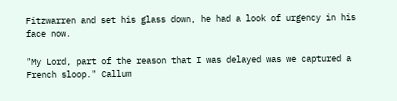Fitzwarren and set his glass down, he had a look of urgency in his face now.

"My Lord, part of the reason that I was delayed was we captured a French sloop." Callum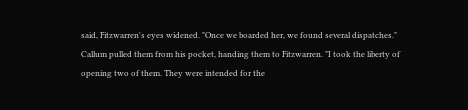said, Fitzwarren's eyes widened. "Once we boarded her, we found several dispatches." Callum pulled them from his pocket, handing them to Fitzwarren. "I took the liberty of opening two of them. They were intended for the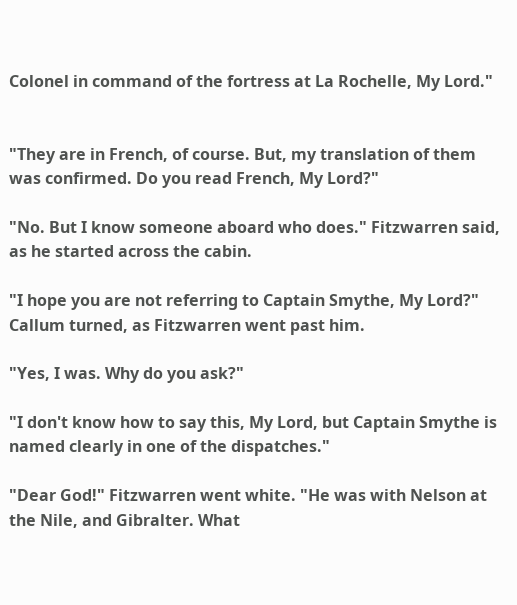Colonel in command of the fortress at La Rochelle, My Lord."


"They are in French, of course. But, my translation of them was confirmed. Do you read French, My Lord?"

"No. But I know someone aboard who does." Fitzwarren said, as he started across the cabin.

"I hope you are not referring to Captain Smythe, My Lord?" Callum turned, as Fitzwarren went past him.

"Yes, I was. Why do you ask?"

"I don't know how to say this, My Lord, but Captain Smythe is named clearly in one of the dispatches."

"Dear God!" Fitzwarren went white. "He was with Nelson at the Nile, and Gibralter. What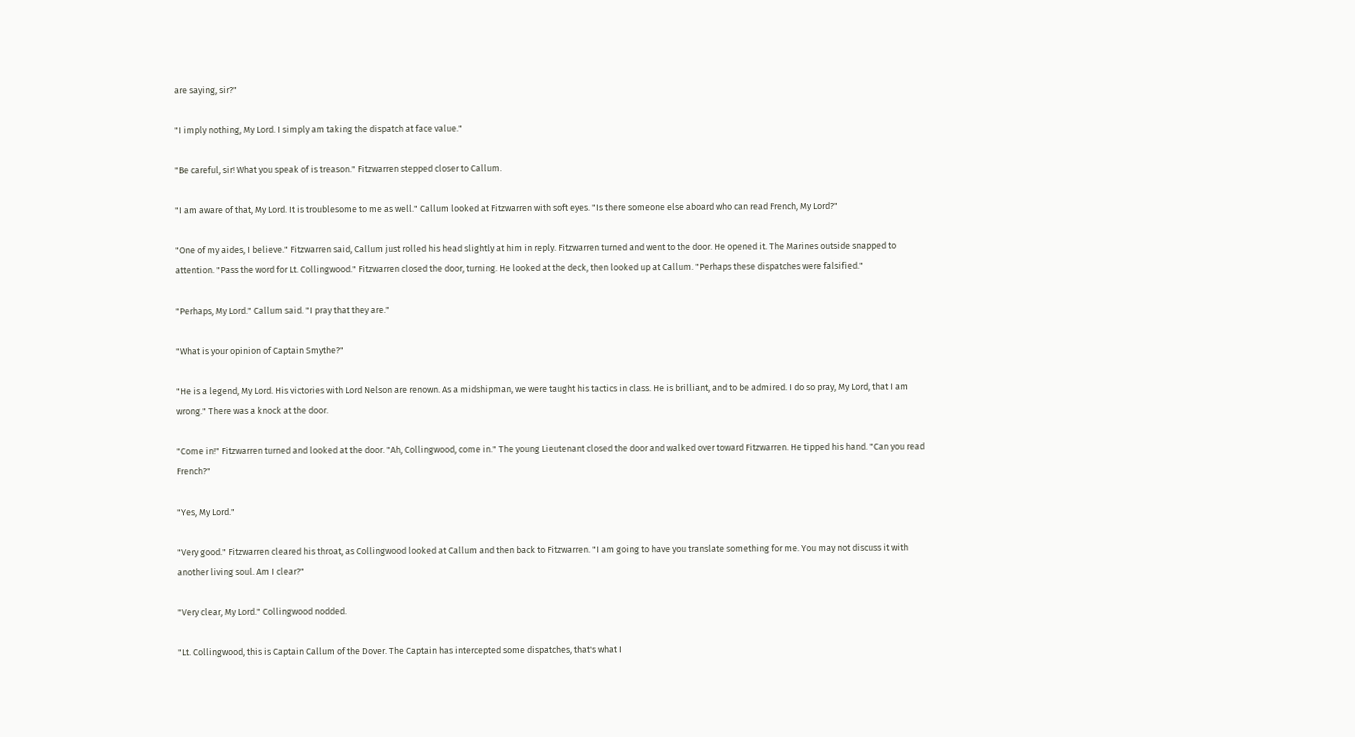are saying, sir?"

"I imply nothing, My Lord. I simply am taking the dispatch at face value."

"Be careful, sir! What you speak of is treason." Fitzwarren stepped closer to Callum.

"I am aware of that, My Lord. It is troublesome to me as well." Callum looked at Fitzwarren with soft eyes. "Is there someone else aboard who can read French, My Lord?"

"One of my aides, I believe." Fitzwarren said, Callum just rolled his head slightly at him in reply. Fitzwarren turned and went to the door. He opened it. The Marines outside snapped to attention. "Pass the word for Lt. Collingwood." Fitzwarren closed the door, turning. He looked at the deck, then looked up at Callum. "Perhaps these dispatches were falsified."

"Perhaps, My Lord." Callum said. "I pray that they are."

"What is your opinion of Captain Smythe?"

"He is a legend, My Lord. His victories with Lord Nelson are renown. As a midshipman, we were taught his tactics in class. He is brilliant, and to be admired. I do so pray, My Lord, that I am wrong." There was a knock at the door.

"Come in!" Fitzwarren turned and looked at the door. "Ah, Collingwood, come in." The young Lieutenant closed the door and walked over toward Fitzwarren. He tipped his hand. "Can you read French?"

"Yes, My Lord."

"Very good." Fitzwarren cleared his throat, as Collingwood looked at Callum and then back to Fitzwarren. "I am going to have you translate something for me. You may not discuss it with another living soul. Am I clear?"

"Very clear, My Lord." Collingwood nodded.

"Lt. Collingwood, this is Captain Callum of the Dover. The Captain has intercepted some dispatches, that's what I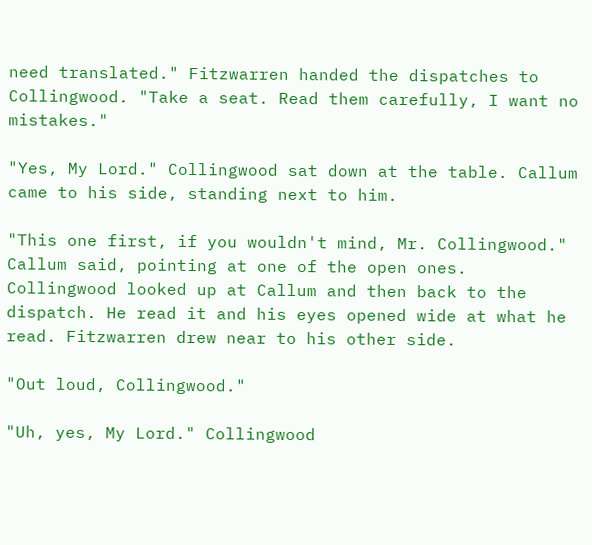need translated." Fitzwarren handed the dispatches to Collingwood. "Take a seat. Read them carefully, I want no mistakes."

"Yes, My Lord." Collingwood sat down at the table. Callum came to his side, standing next to him.

"This one first, if you wouldn't mind, Mr. Collingwood." Callum said, pointing at one of the open ones. Collingwood looked up at Callum and then back to the dispatch. He read it and his eyes opened wide at what he read. Fitzwarren drew near to his other side.

"Out loud, Collingwood."

"Uh, yes, My Lord." Collingwood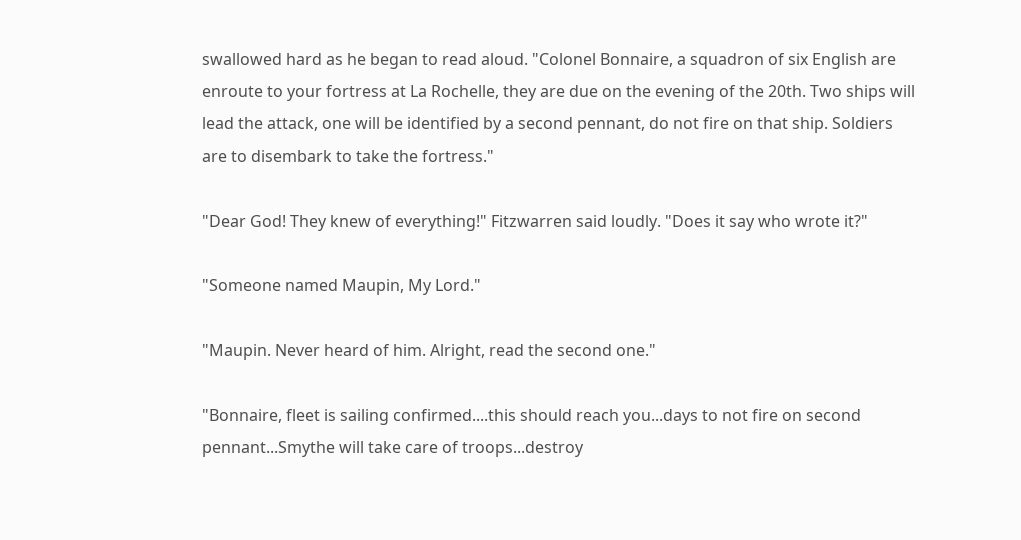swallowed hard as he began to read aloud. "Colonel Bonnaire, a squadron of six English are enroute to your fortress at La Rochelle, they are due on the evening of the 20th. Two ships will lead the attack, one will be identified by a second pennant, do not fire on that ship. Soldiers are to disembark to take the fortress."

"Dear God! They knew of everything!" Fitzwarren said loudly. "Does it say who wrote it?"

"Someone named Maupin, My Lord."

"Maupin. Never heard of him. Alright, read the second one."

"Bonnaire, fleet is sailing confirmed....this should reach you...days to not fire on second pennant...Smythe will take care of troops...destroy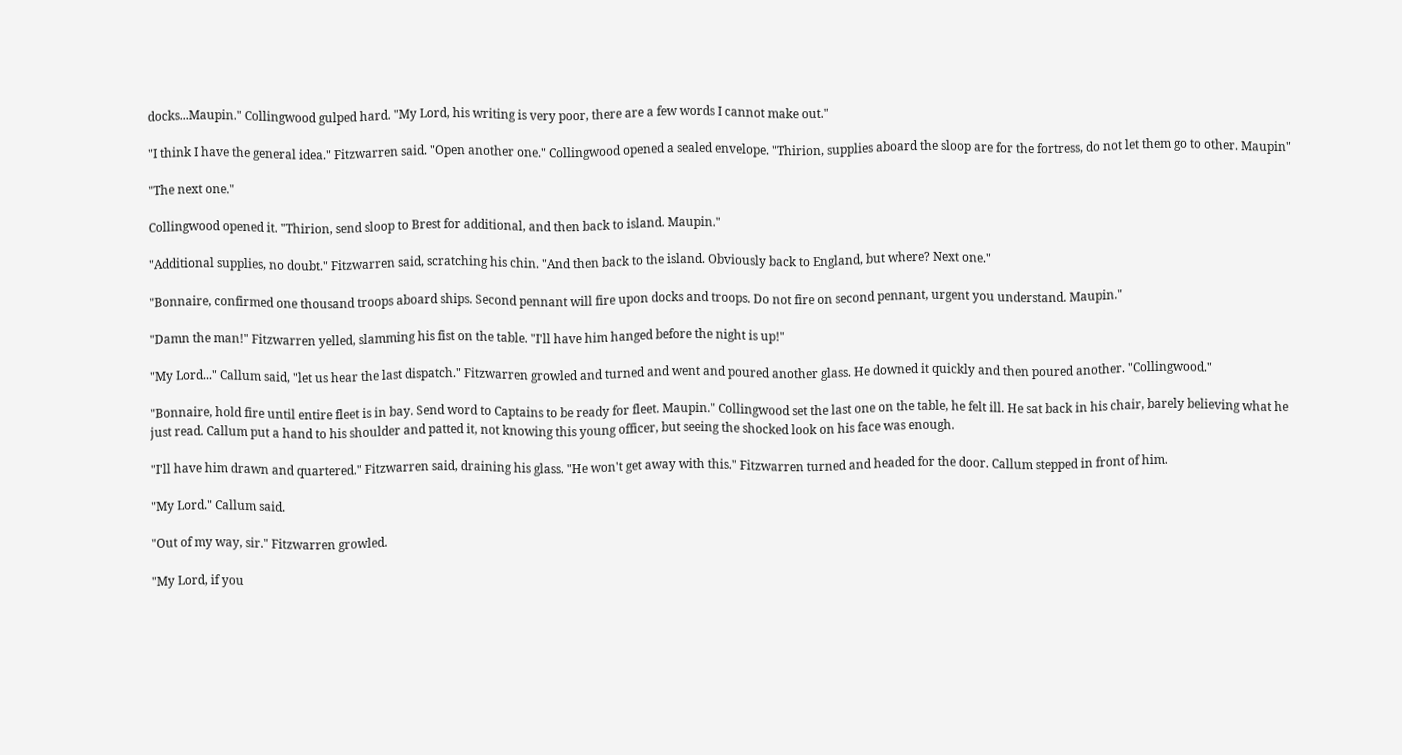docks...Maupin." Collingwood gulped hard. "My Lord, his writing is very poor, there are a few words I cannot make out."

"I think I have the general idea." Fitzwarren said. "Open another one." Collingwood opened a sealed envelope. "Thirion, supplies aboard the sloop are for the fortress, do not let them go to other. Maupin"

"The next one."

Collingwood opened it. "Thirion, send sloop to Brest for additional, and then back to island. Maupin."

"Additional supplies, no doubt." Fitzwarren said, scratching his chin. "And then back to the island. Obviously back to England, but where? Next one."

"Bonnaire, confirmed one thousand troops aboard ships. Second pennant will fire upon docks and troops. Do not fire on second pennant, urgent you understand. Maupin."

"Damn the man!" Fitzwarren yelled, slamming his fist on the table. "I'll have him hanged before the night is up!"

"My Lord..." Callum said, "let us hear the last dispatch." Fitzwarren growled and turned and went and poured another glass. He downed it quickly and then poured another. "Collingwood."

"Bonnaire, hold fire until entire fleet is in bay. Send word to Captains to be ready for fleet. Maupin." Collingwood set the last one on the table, he felt ill. He sat back in his chair, barely believing what he just read. Callum put a hand to his shoulder and patted it, not knowing this young officer, but seeing the shocked look on his face was enough.

"I'll have him drawn and quartered." Fitzwarren said, draining his glass. "He won't get away with this." Fitzwarren turned and headed for the door. Callum stepped in front of him.

"My Lord." Callum said.

"Out of my way, sir." Fitzwarren growled.

"My Lord, if you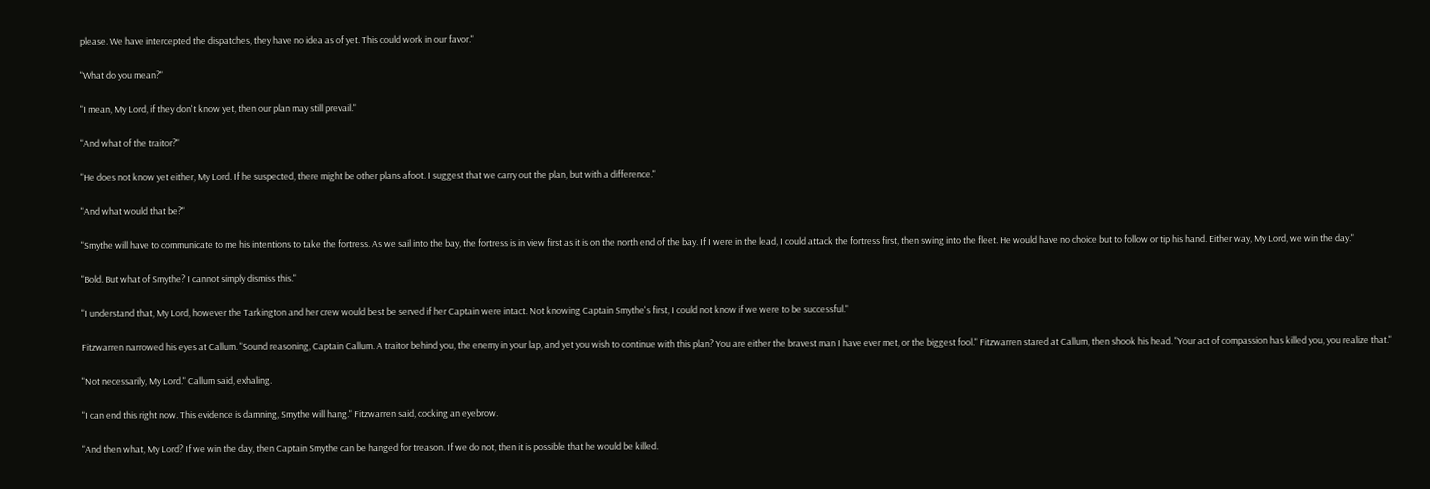please. We have intercepted the dispatches, they have no idea as of yet. This could work in our favor."

"What do you mean?"

"I mean, My Lord, if they don't know yet, then our plan may still prevail."

"And what of the traitor?"

"He does not know yet either, My Lord. If he suspected, there might be other plans afoot. I suggest that we carry out the plan, but with a difference."

"And what would that be?"

"Smythe will have to communicate to me his intentions to take the fortress. As we sail into the bay, the fortress is in view first as it is on the north end of the bay. If I were in the lead, I could attack the fortress first, then swing into the fleet. He would have no choice but to follow or tip his hand. Either way, My Lord, we win the day."

"Bold. But what of Smythe? I cannot simply dismiss this."

"I understand that, My Lord, however the Tarkington and her crew would best be served if her Captain were intact. Not knowing Captain Smythe's first, I could not know if we were to be successful."

Fitzwarren narrowed his eyes at Callum. "Sound reasoning, Captain Callum. A traitor behind you, the enemy in your lap, and yet you wish to continue with this plan? You are either the bravest man I have ever met, or the biggest fool." Fitzwarren stared at Callum, then shook his head. "Your act of compassion has killed you, you realize that."

"Not necessarily, My Lord." Callum said, exhaling.

"I can end this right now. This evidence is damning, Smythe will hang." Fitzwarren said, cocking an eyebrow.

"And then what, My Lord? If we win the day, then Captain Smythe can be hanged for treason. If we do not, then it is possible that he would be killed.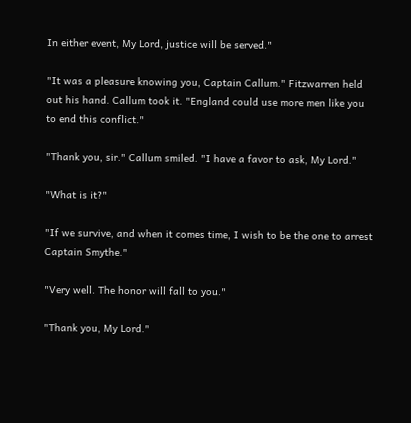In either event, My Lord, justice will be served."

"It was a pleasure knowing you, Captain Callum." Fitzwarren held out his hand. Callum took it. "England could use more men like you to end this conflict."

"Thank you, sir." Callum smiled. "I have a favor to ask, My Lord."

"What is it?"

"If we survive, and when it comes time, I wish to be the one to arrest Captain Smythe."

"Very well. The honor will fall to you."

"Thank you, My Lord."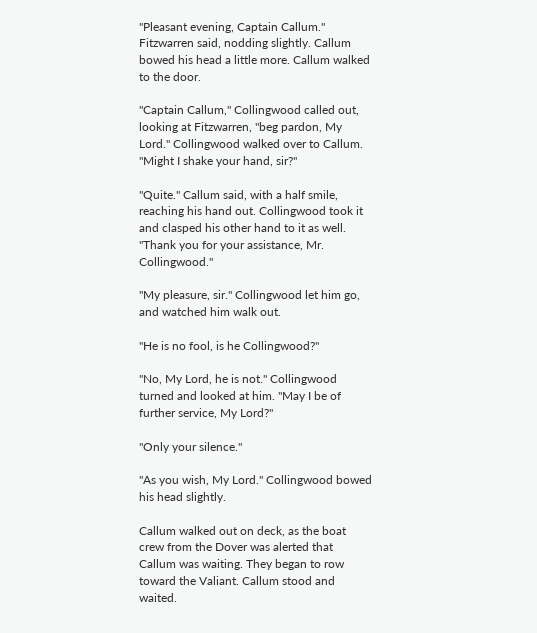"Pleasant evening, Captain Callum." Fitzwarren said, nodding slightly. Callum bowed his head a little more. Callum walked to the door.

"Captain Callum," Collingwood called out, looking at Fitzwarren, "beg pardon, My Lord." Collingwood walked over to Callum. "Might I shake your hand, sir?"

"Quite." Callum said, with a half smile, reaching his hand out. Collingwood took it and clasped his other hand to it as well. "Thank you for your assistance, Mr. Collingwood."

"My pleasure, sir." Collingwood let him go, and watched him walk out.

"He is no fool, is he Collingwood?"

"No, My Lord, he is not." Collingwood turned and looked at him. "May I be of further service, My Lord?"

"Only your silence."

"As you wish, My Lord." Collingwood bowed his head slightly.

Callum walked out on deck, as the boat crew from the Dover was alerted that Callum was waiting. They began to row toward the Valiant. Callum stood and waited.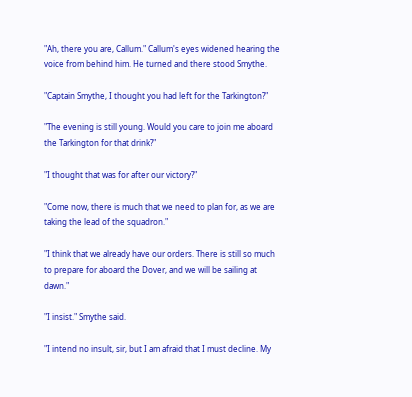"Ah, there you are, Callum." Callum's eyes widened hearing the voice from behind him. He turned and there stood Smythe.

"Captain Smythe, I thought you had left for the Tarkington?"

"The evening is still young. Would you care to join me aboard the Tarkington for that drink?"

"I thought that was for after our victory?"

"Come now, there is much that we need to plan for, as we are taking the lead of the squadron."

"I think that we already have our orders. There is still so much to prepare for aboard the Dover, and we will be sailing at dawn."

"I insist." Smythe said.

"I intend no insult, sir, but I am afraid that I must decline. My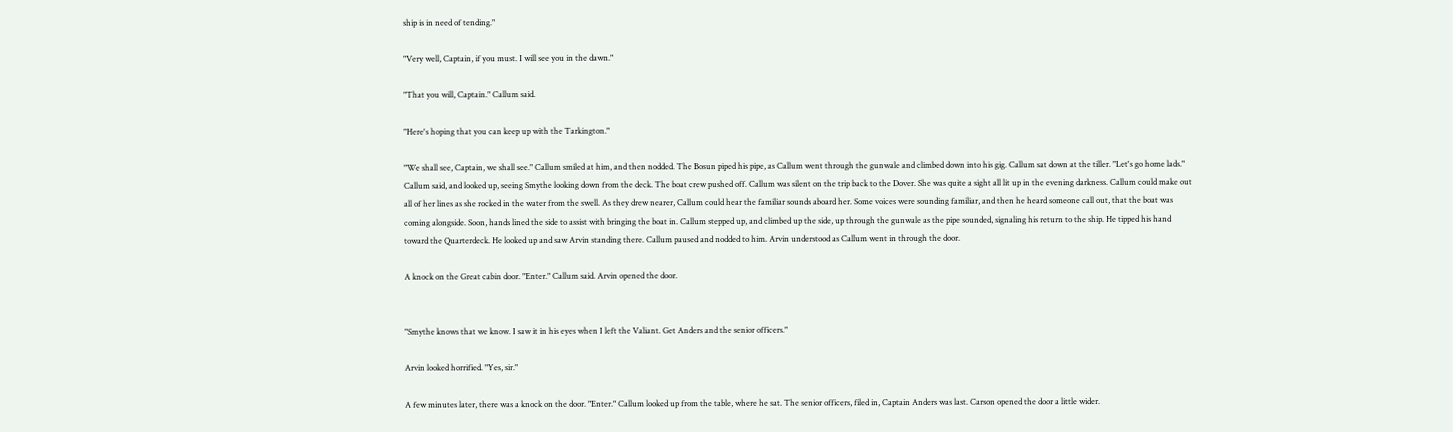ship is in need of tending."

"Very well, Captain, if you must. I will see you in the dawn."

"That you will, Captain." Callum said.

"Here's hoping that you can keep up with the Tarkington."

"We shall see, Captain, we shall see." Callum smiled at him, and then nodded. The Bosun piped his pipe, as Callum went through the gunwale and climbed down into his gig. Callum sat down at the tiller. "Let's go home lads." Callum said, and looked up, seeing Smythe looking down from the deck. The boat crew pushed off. Callum was silent on the trip back to the Dover. She was quite a sight all lit up in the evening darkness. Callum could make out all of her lines as she rocked in the water from the swell. As they drew nearer, Callum could hear the familiar sounds aboard her. Some voices were sounding familiar, and then he heard someone call out, that the boat was coming alongside. Soon, hands lined the side to assist with bringing the boat in. Callum stepped up, and climbed up the side, up through the gunwale as the pipe sounded, signaling his return to the ship. He tipped his hand toward the Quarterdeck. He looked up and saw Arvin standing there. Callum paused and nodded to him. Arvin understood as Callum went in through the door.

A knock on the Great cabin door. "Enter." Callum said. Arvin opened the door.


"Smythe knows that we know. I saw it in his eyes when I left the Valiant. Get Anders and the senior officers."

Arvin looked horrified. "Yes, sir."

A few minutes later, there was a knock on the door. "Enter." Callum looked up from the table, where he sat. The senior officers, filed in, Captain Anders was last. Carson opened the door a little wider.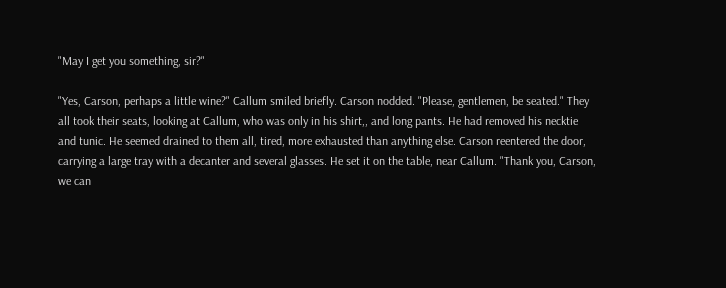"May I get you something, sir?"

"Yes, Carson, perhaps a little wine?" Callum smiled briefly. Carson nodded. "Please, gentlemen, be seated." They all took their seats, looking at Callum, who was only in his shirt,, and long pants. He had removed his necktie and tunic. He seemed drained to them all, tired, more exhausted than anything else. Carson reentered the door, carrying a large tray with a decanter and several glasses. He set it on the table, near Callum. "Thank you, Carson, we can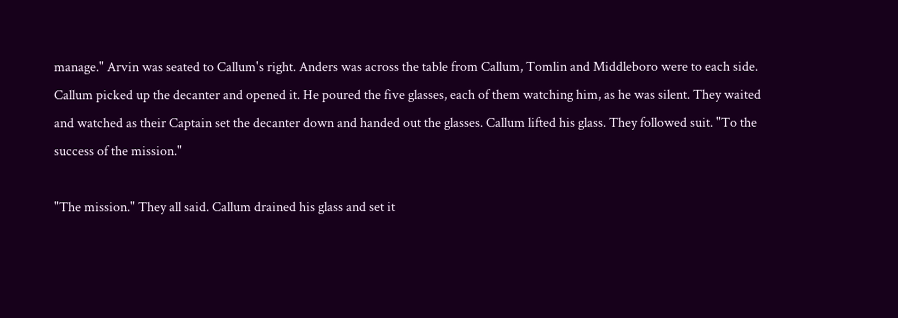manage." Arvin was seated to Callum's right. Anders was across the table from Callum, Tomlin and Middleboro were to each side. Callum picked up the decanter and opened it. He poured the five glasses, each of them watching him, as he was silent. They waited and watched as their Captain set the decanter down and handed out the glasses. Callum lifted his glass. They followed suit. "To the success of the mission."

"The mission." They all said. Callum drained his glass and set it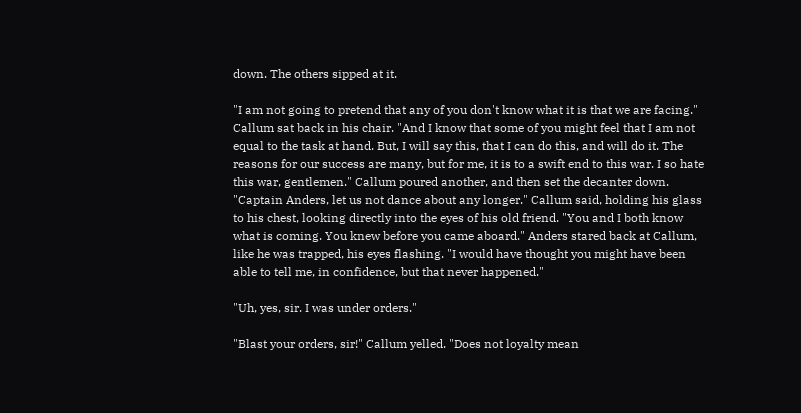down. The others sipped at it.

"I am not going to pretend that any of you don't know what it is that we are facing." Callum sat back in his chair. "And I know that some of you might feel that I am not equal to the task at hand. But, I will say this, that I can do this, and will do it. The reasons for our success are many, but for me, it is to a swift end to this war. I so hate this war, gentlemen." Callum poured another, and then set the decanter down. "Captain Anders, let us not dance about any longer." Callum said, holding his glass to his chest, looking directly into the eyes of his old friend. "You and I both know what is coming. You knew before you came aboard." Anders stared back at Callum, like he was trapped, his eyes flashing. "I would have thought you might have been able to tell me, in confidence, but that never happened."

"Uh, yes, sir. I was under orders."

"Blast your orders, sir!" Callum yelled. "Does not loyalty mean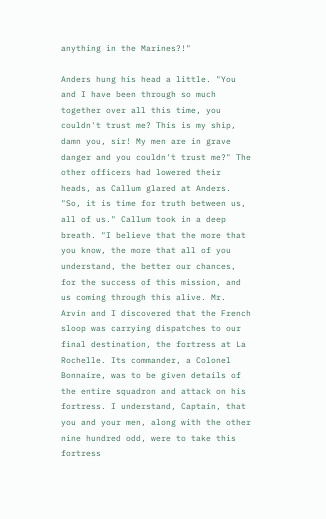anything in the Marines?!"

Anders hung his head a little. "You and I have been through so much together over all this time, you couldn't trust me? This is my ship, damn you, sir! My men are in grave danger and you couldn't trust me?" The other officers had lowered their heads, as Callum glared at Anders. "So, it is time for truth between us, all of us." Callum took in a deep breath. "I believe that the more that you know, the more that all of you understand, the better our chances, for the success of this mission, and us coming through this alive. Mr. Arvin and I discovered that the French sloop was carrying dispatches to our final destination, the fortress at La Rochelle. Its commander, a Colonel Bonnaire, was to be given details of the entire squadron and attack on his fortress. I understand, Captain, that you and your men, along with the other nine hundred odd, were to take this fortress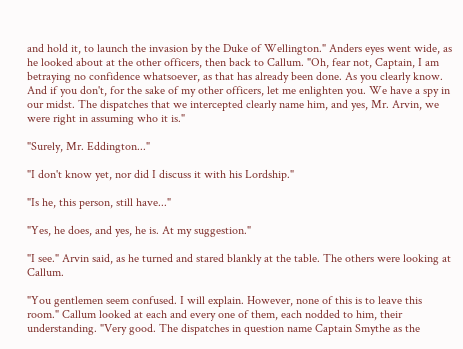and hold it, to launch the invasion by the Duke of Wellington." Anders eyes went wide, as he looked about at the other officers, then back to Callum. "Oh, fear not, Captain, I am betraying no confidence whatsoever, as that has already been done. As you clearly know. And if you don't, for the sake of my other officers, let me enlighten you. We have a spy in our midst. The dispatches that we intercepted clearly name him, and yes, Mr. Arvin, we were right in assuming who it is."

"Surely, Mr. Eddington..."

"I don't know yet, nor did I discuss it with his Lordship."

"Is he, this person, still have..."

"Yes, he does, and yes, he is. At my suggestion."

"I see." Arvin said, as he turned and stared blankly at the table. The others were looking at Callum.

"You gentlemen seem confused. I will explain. However, none of this is to leave this room." Callum looked at each and every one of them, each nodded to him, their understanding. "Very good. The dispatches in question name Captain Smythe as the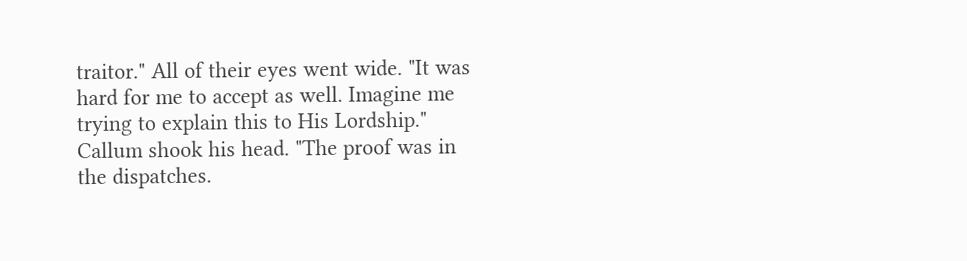traitor." All of their eyes went wide. "It was hard for me to accept as well. Imagine me trying to explain this to His Lordship." Callum shook his head. "The proof was in the dispatches.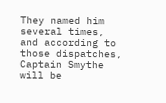They named him several times, and according to those dispatches, Captain Smythe will be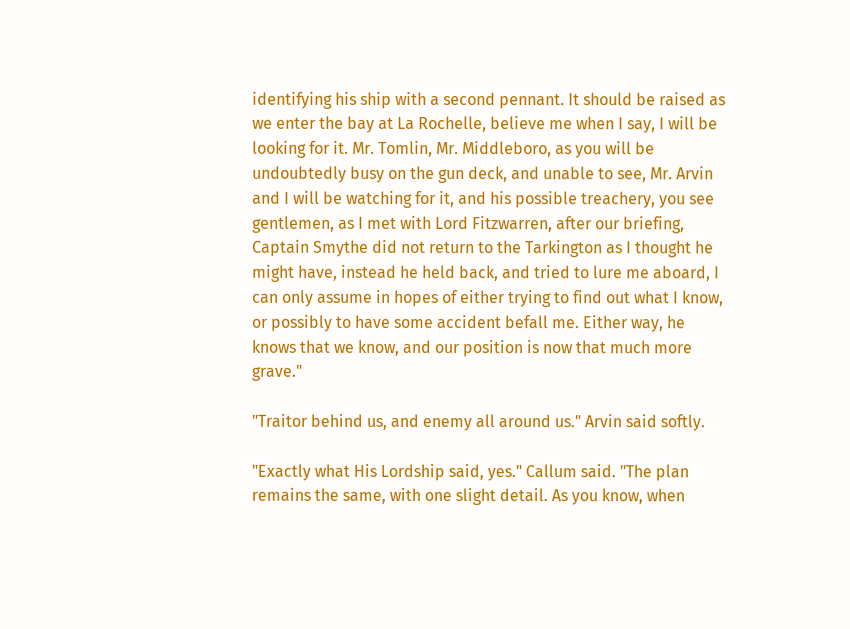identifying his ship with a second pennant. It should be raised as we enter the bay at La Rochelle, believe me when I say, I will be looking for it. Mr. Tomlin, Mr. Middleboro, as you will be undoubtedly busy on the gun deck, and unable to see, Mr. Arvin and I will be watching for it, and his possible treachery, you see gentlemen, as I met with Lord Fitzwarren, after our briefing, Captain Smythe did not return to the Tarkington as I thought he might have, instead he held back, and tried to lure me aboard, I can only assume in hopes of either trying to find out what I know, or possibly to have some accident befall me. Either way, he knows that we know, and our position is now that much more grave."

"Traitor behind us, and enemy all around us." Arvin said softly.

"Exactly what His Lordship said, yes." Callum said. "The plan remains the same, with one slight detail. As you know, when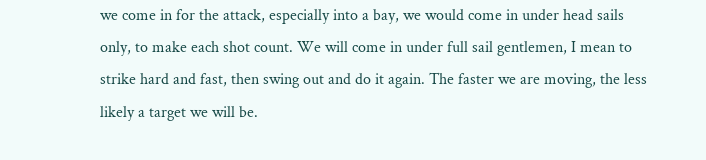we come in for the attack, especially into a bay, we would come in under head sails only, to make each shot count. We will come in under full sail gentlemen, I mean to strike hard and fast, then swing out and do it again. The faster we are moving, the less likely a target we will be.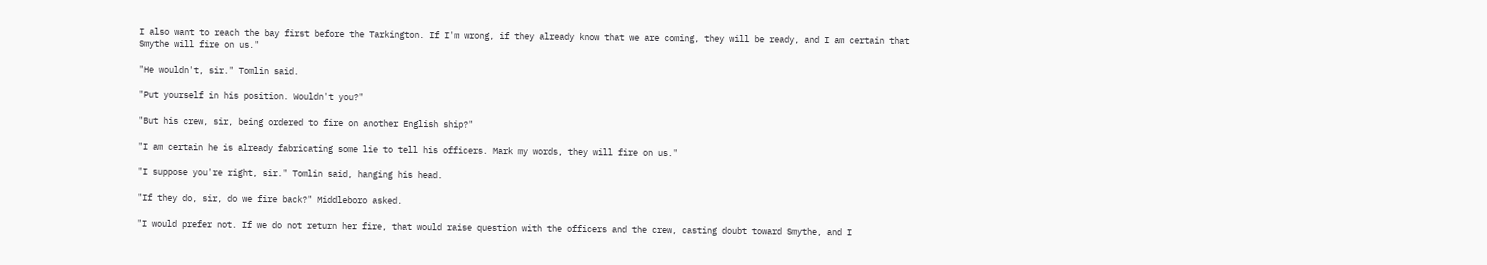I also want to reach the bay first before the Tarkington. If I'm wrong, if they already know that we are coming, they will be ready, and I am certain that Smythe will fire on us."

"He wouldn't, sir." Tomlin said.

"Put yourself in his position. Wouldn't you?"

"But his crew, sir, being ordered to fire on another English ship?"

"I am certain he is already fabricating some lie to tell his officers. Mark my words, they will fire on us."

"I suppose you're right, sir." Tomlin said, hanging his head.

"If they do, sir, do we fire back?" Middleboro asked.

"I would prefer not. If we do not return her fire, that would raise question with the officers and the crew, casting doubt toward Smythe, and I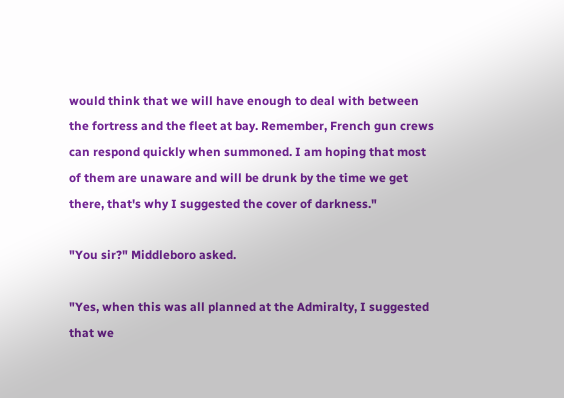would think that we will have enough to deal with between the fortress and the fleet at bay. Remember, French gun crews can respond quickly when summoned. I am hoping that most of them are unaware and will be drunk by the time we get there, that's why I suggested the cover of darkness."

"You sir?" Middleboro asked.

"Yes, when this was all planned at the Admiralty, I suggested that we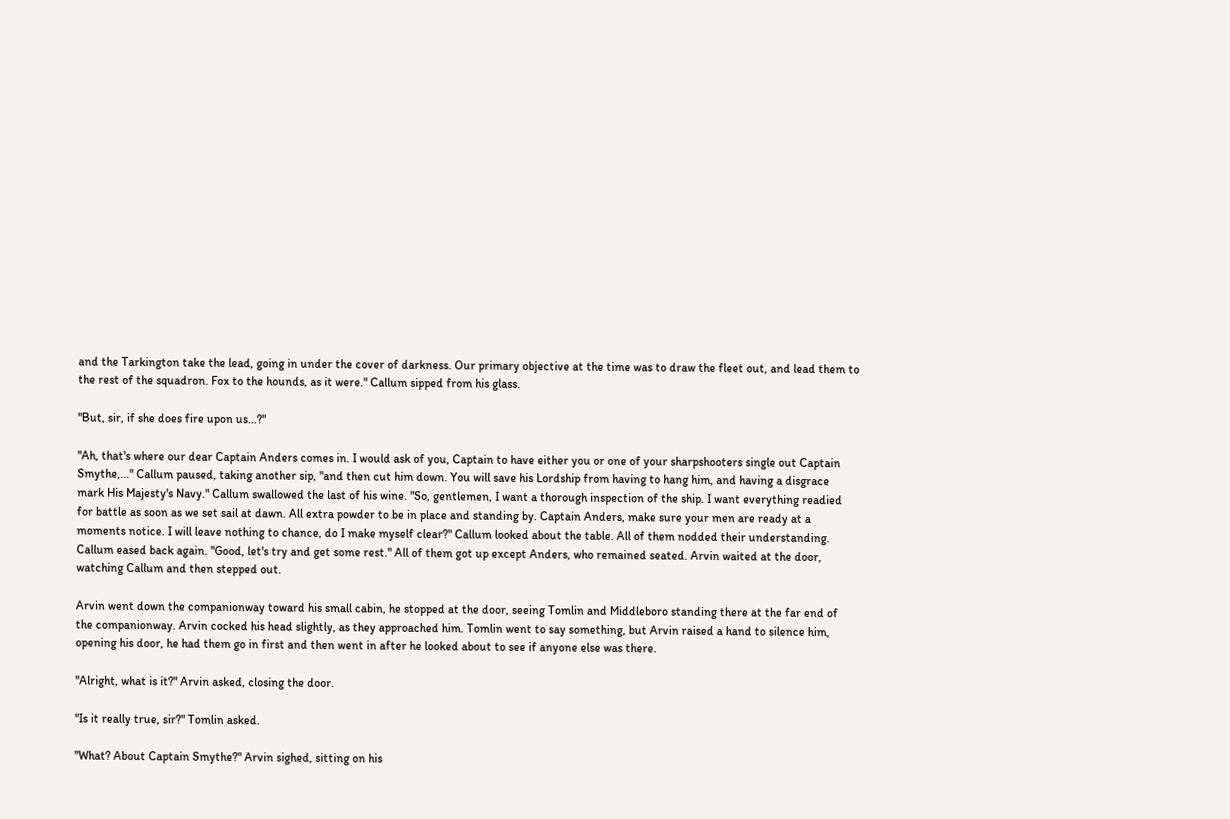and the Tarkington take the lead, going in under the cover of darkness. Our primary objective at the time was to draw the fleet out, and lead them to the rest of the squadron. Fox to the hounds, as it were." Callum sipped from his glass.

"But, sir, if she does fire upon us...?"

"Ah, that's where our dear Captain Anders comes in. I would ask of you, Captain to have either you or one of your sharpshooters single out Captain Smythe,..." Callum paused, taking another sip, "and then cut him down. You will save his Lordship from having to hang him, and having a disgrace mark His Majesty's Navy." Callum swallowed the last of his wine. "So, gentlemen, I want a thorough inspection of the ship. I want everything readied for battle as soon as we set sail at dawn. All extra powder to be in place and standing by. Captain Anders, make sure your men are ready at a moments notice. I will leave nothing to chance, do I make myself clear?" Callum looked about the table. All of them nodded their understanding. Callum eased back again. "Good, let's try and get some rest." All of them got up except Anders, who remained seated. Arvin waited at the door, watching Callum and then stepped out.

Arvin went down the companionway toward his small cabin, he stopped at the door, seeing Tomlin and Middleboro standing there at the far end of the companionway. Arvin cocked his head slightly, as they approached him. Tomlin went to say something, but Arvin raised a hand to silence him, opening his door, he had them go in first and then went in after he looked about to see if anyone else was there.

"Alright, what is it?" Arvin asked, closing the door.

"Is it really true, sir?" Tomlin asked.

"What? About Captain Smythe?" Arvin sighed, sitting on his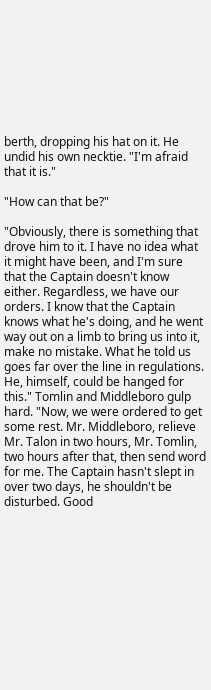berth, dropping his hat on it. He undid his own necktie. "I'm afraid that it is."

"How can that be?"

"Obviously, there is something that drove him to it. I have no idea what it might have been, and I'm sure that the Captain doesn't know either. Regardless, we have our orders. I know that the Captain knows what he's doing, and he went way out on a limb to bring us into it, make no mistake. What he told us goes far over the line in regulations. He, himself, could be hanged for this." Tomlin and Middleboro gulp hard. "Now, we were ordered to get some rest. Mr. Middleboro, relieve Mr. Talon in two hours, Mr. Tomlin, two hours after that, then send word for me. The Captain hasn't slept in over two days, he shouldn't be disturbed. Good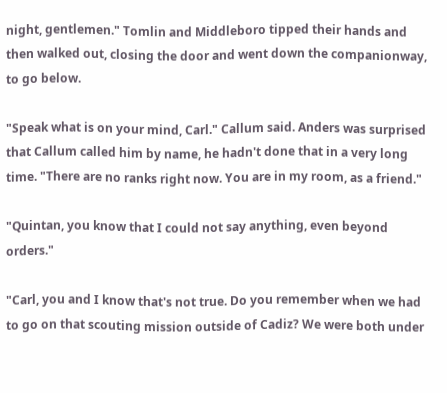night, gentlemen." Tomlin and Middleboro tipped their hands and then walked out, closing the door and went down the companionway, to go below.

"Speak what is on your mind, Carl." Callum said. Anders was surprised that Callum called him by name, he hadn't done that in a very long time. "There are no ranks right now. You are in my room, as a friend."

"Quintan, you know that I could not say anything, even beyond orders."

"Carl, you and I know that's not true. Do you remember when we had to go on that scouting mission outside of Cadiz? We were both under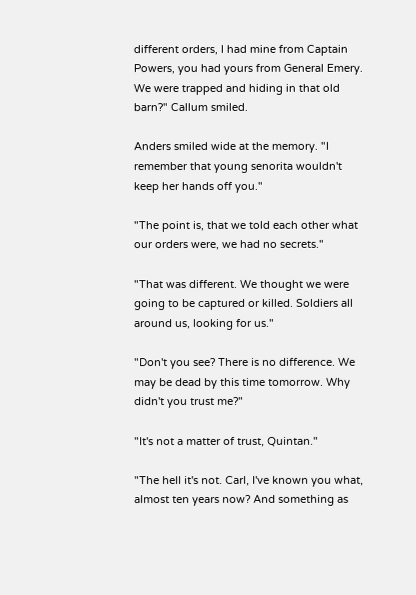different orders, I had mine from Captain Powers, you had yours from General Emery. We were trapped and hiding in that old barn?" Callum smiled.

Anders smiled wide at the memory. "I remember that young senorita wouldn't keep her hands off you."

"The point is, that we told each other what our orders were, we had no secrets."

"That was different. We thought we were going to be captured or killed. Soldiers all around us, looking for us."

"Don't you see? There is no difference. We may be dead by this time tomorrow. Why didn't you trust me?"

"It's not a matter of trust, Quintan."

"The hell it's not. Carl, I've known you what, almost ten years now? And something as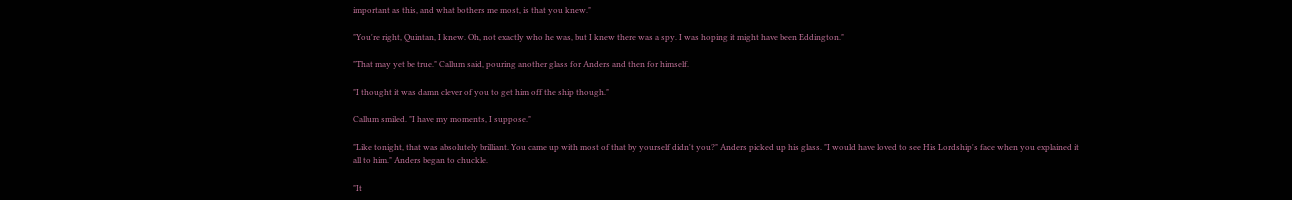important as this, and what bothers me most, is that you knew."

"You're right, Quintan, I knew. Oh, not exactly who he was, but I knew there was a spy. I was hoping it might have been Eddington."

"That may yet be true." Callum said, pouring another glass for Anders and then for himself.

"I thought it was damn clever of you to get him off the ship though."

Callum smiled. "I have my moments, I suppose."

"Like tonight, that was absolutely brilliant. You came up with most of that by yourself didn't you?" Anders picked up his glass. "I would have loved to see His Lordship's face when you explained it all to him." Anders began to chuckle.

"It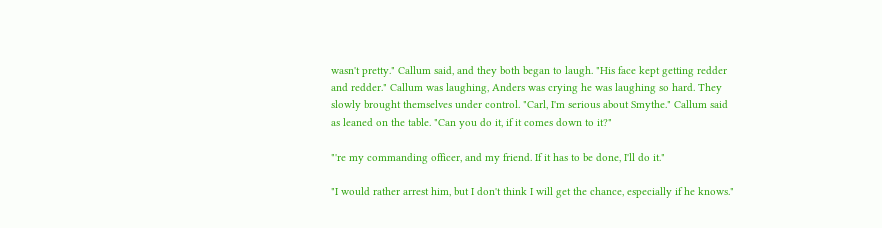wasn't pretty." Callum said, and they both began to laugh. "His face kept getting redder and redder." Callum was laughing, Anders was crying he was laughing so hard. They slowly brought themselves under control. "Carl, I'm serious about Smythe." Callum said as leaned on the table. "Can you do it, if it comes down to it?"

"'re my commanding officer, and my friend. If it has to be done, I'll do it."

"I would rather arrest him, but I don't think I will get the chance, especially if he knows."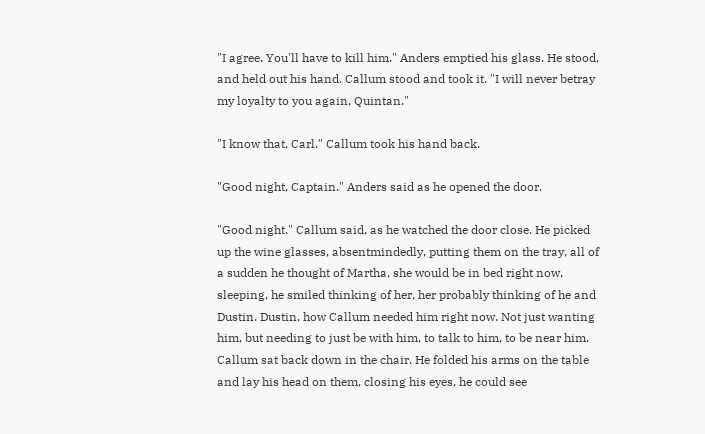"I agree. You'll have to kill him." Anders emptied his glass. He stood, and held out his hand. Callum stood and took it. "I will never betray my loyalty to you again, Quintan."

"I know that, Carl." Callum took his hand back.

"Good night, Captain." Anders said as he opened the door.

"Good night." Callum said, as he watched the door close. He picked up the wine glasses, absentmindedly, putting them on the tray, all of a sudden he thought of Martha, she would be in bed right now, sleeping, he smiled thinking of her, her probably thinking of he and Dustin. Dustin, how Callum needed him right now. Not just wanting him, but needing to just be with him, to talk to him, to be near him. Callum sat back down in the chair. He folded his arms on the table and lay his head on them, closing his eyes, he could see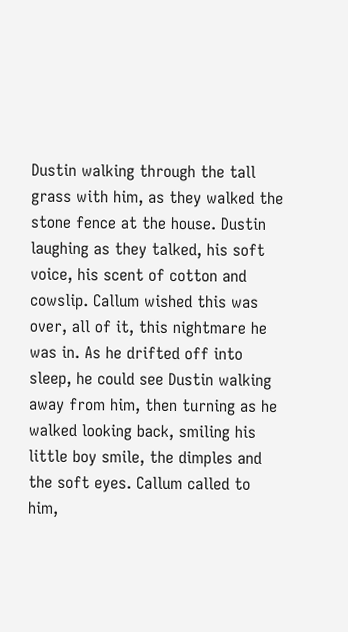Dustin walking through the tall grass with him, as they walked the stone fence at the house. Dustin laughing as they talked, his soft voice, his scent of cotton and cowslip. Callum wished this was over, all of it, this nightmare he was in. As he drifted off into sleep, he could see Dustin walking away from him, then turning as he walked looking back, smiling his little boy smile, the dimples and the soft eyes. Callum called to him,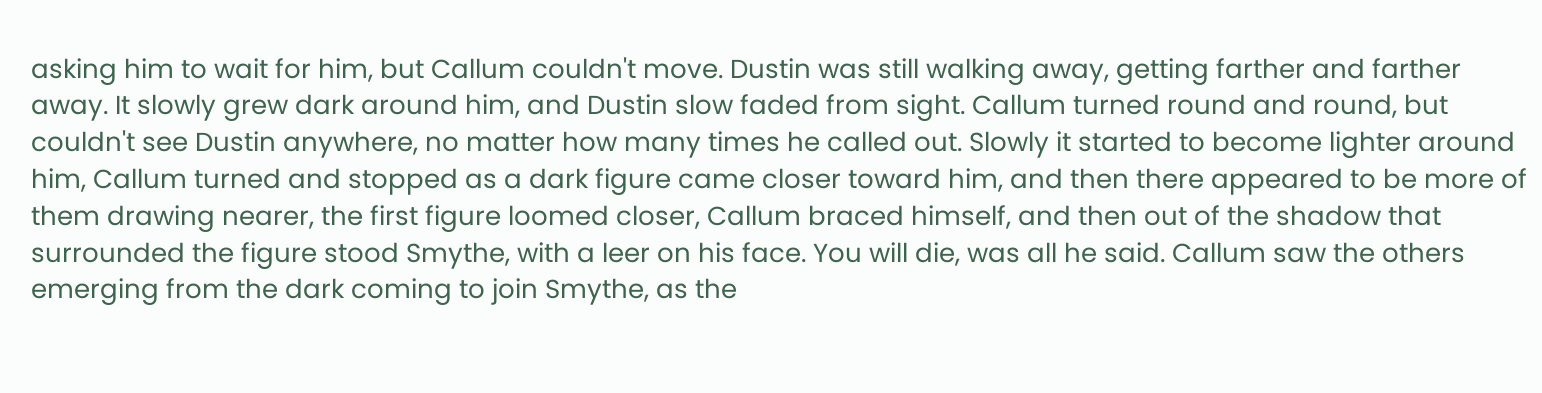asking him to wait for him, but Callum couldn't move. Dustin was still walking away, getting farther and farther away. It slowly grew dark around him, and Dustin slow faded from sight. Callum turned round and round, but couldn't see Dustin anywhere, no matter how many times he called out. Slowly it started to become lighter around him, Callum turned and stopped as a dark figure came closer toward him, and then there appeared to be more of them drawing nearer, the first figure loomed closer, Callum braced himself, and then out of the shadow that surrounded the figure stood Smythe, with a leer on his face. You will die, was all he said. Callum saw the others emerging from the dark coming to join Smythe, as the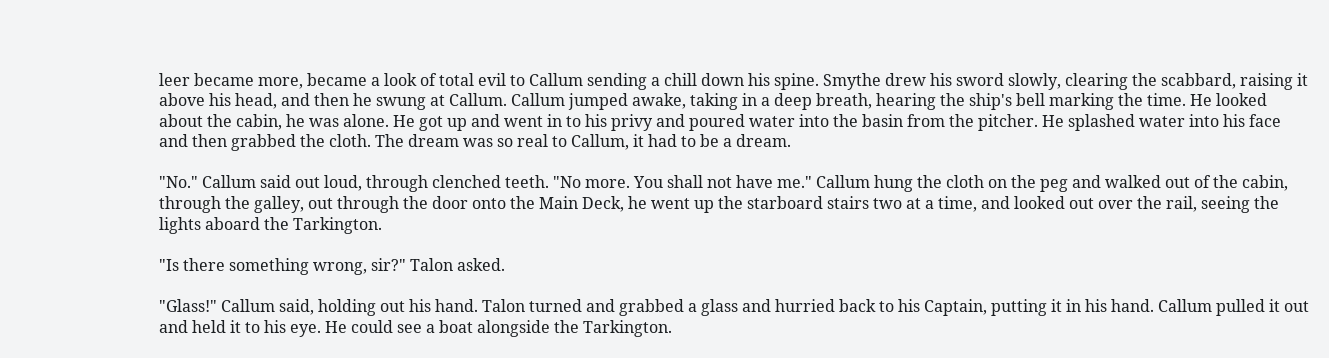leer became more, became a look of total evil to Callum sending a chill down his spine. Smythe drew his sword slowly, clearing the scabbard, raising it above his head, and then he swung at Callum. Callum jumped awake, taking in a deep breath, hearing the ship's bell marking the time. He looked about the cabin, he was alone. He got up and went in to his privy and poured water into the basin from the pitcher. He splashed water into his face and then grabbed the cloth. The dream was so real to Callum, it had to be a dream.

"No." Callum said out loud, through clenched teeth. "No more. You shall not have me." Callum hung the cloth on the peg and walked out of the cabin, through the galley, out through the door onto the Main Deck, he went up the starboard stairs two at a time, and looked out over the rail, seeing the lights aboard the Tarkington.

"Is there something wrong, sir?" Talon asked.

"Glass!" Callum said, holding out his hand. Talon turned and grabbed a glass and hurried back to his Captain, putting it in his hand. Callum pulled it out and held it to his eye. He could see a boat alongside the Tarkington.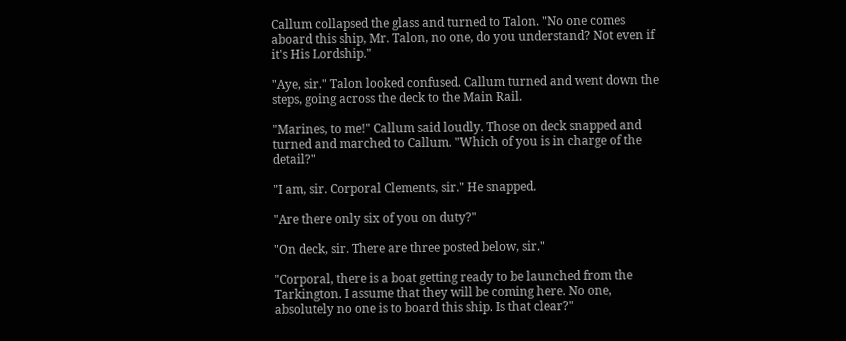Callum collapsed the glass and turned to Talon. "No one comes aboard this ship, Mr. Talon, no one, do you understand? Not even if it's His Lordship."

"Aye, sir." Talon looked confused. Callum turned and went down the steps, going across the deck to the Main Rail.

"Marines, to me!" Callum said loudly. Those on deck snapped and turned and marched to Callum. "Which of you is in charge of the detail?"

"I am, sir. Corporal Clements, sir." He snapped.

"Are there only six of you on duty?"

"On deck, sir. There are three posted below, sir."

"Corporal, there is a boat getting ready to be launched from the Tarkington. I assume that they will be coming here. No one, absolutely no one is to board this ship. Is that clear?"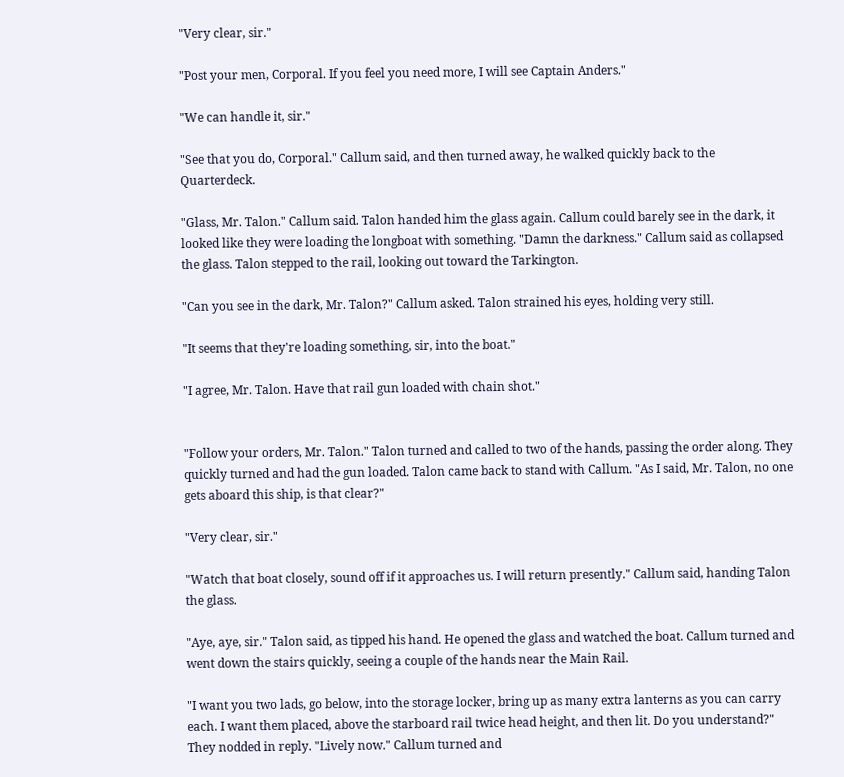"Very clear, sir."

"Post your men, Corporal. If you feel you need more, I will see Captain Anders."

"We can handle it, sir."

"See that you do, Corporal." Callum said, and then turned away, he walked quickly back to the Quarterdeck.

"Glass, Mr. Talon." Callum said. Talon handed him the glass again. Callum could barely see in the dark, it looked like they were loading the longboat with something. "Damn the darkness." Callum said as collapsed the glass. Talon stepped to the rail, looking out toward the Tarkington.

"Can you see in the dark, Mr. Talon?" Callum asked. Talon strained his eyes, holding very still.

"It seems that they're loading something, sir, into the boat."

"I agree, Mr. Talon. Have that rail gun loaded with chain shot."


"Follow your orders, Mr. Talon." Talon turned and called to two of the hands, passing the order along. They quickly turned and had the gun loaded. Talon came back to stand with Callum. "As I said, Mr. Talon, no one gets aboard this ship, is that clear?"

"Very clear, sir."

"Watch that boat closely, sound off if it approaches us. I will return presently." Callum said, handing Talon the glass.

"Aye, aye, sir." Talon said, as tipped his hand. He opened the glass and watched the boat. Callum turned and went down the stairs quickly, seeing a couple of the hands near the Main Rail.

"I want you two lads, go below, into the storage locker, bring up as many extra lanterns as you can carry each. I want them placed, above the starboard rail twice head height, and then lit. Do you understand?" They nodded in reply. "Lively now." Callum turned and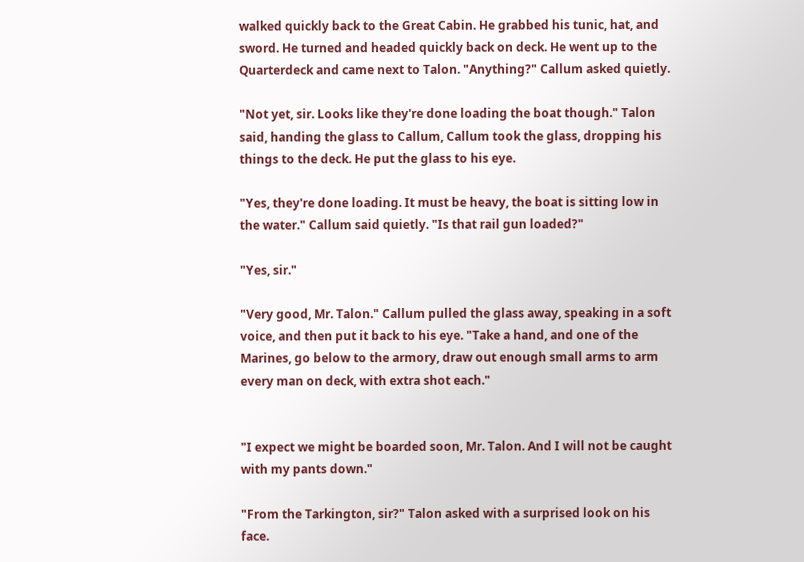walked quickly back to the Great Cabin. He grabbed his tunic, hat, and sword. He turned and headed quickly back on deck. He went up to the Quarterdeck and came next to Talon. "Anything?" Callum asked quietly.

"Not yet, sir. Looks like they're done loading the boat though." Talon said, handing the glass to Callum, Callum took the glass, dropping his things to the deck. He put the glass to his eye.

"Yes, they're done loading. It must be heavy, the boat is sitting low in the water." Callum said quietly. "Is that rail gun loaded?"

"Yes, sir."

"Very good, Mr. Talon." Callum pulled the glass away, speaking in a soft voice, and then put it back to his eye. "Take a hand, and one of the Marines, go below to the armory, draw out enough small arms to arm every man on deck, with extra shot each."


"I expect we might be boarded soon, Mr. Talon. And I will not be caught with my pants down."

"From the Tarkington, sir?" Talon asked with a surprised look on his face.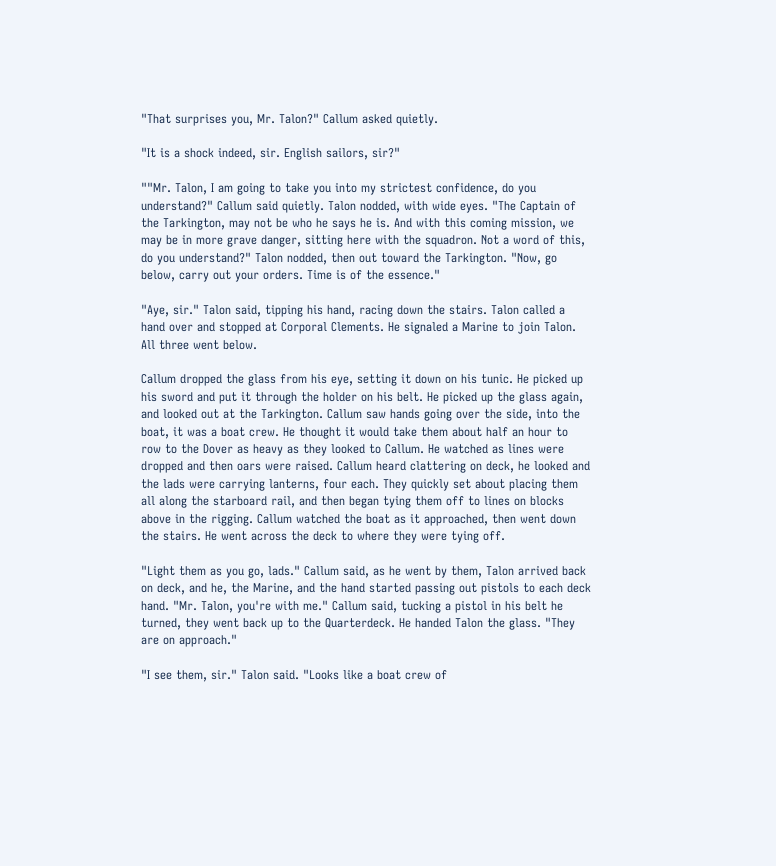"That surprises you, Mr. Talon?" Callum asked quietly.

"It is a shock indeed, sir. English sailors, sir?"

""Mr. Talon, I am going to take you into my strictest confidence, do you understand?" Callum said quietly. Talon nodded, with wide eyes. "The Captain of the Tarkington, may not be who he says he is. And with this coming mission, we may be in more grave danger, sitting here with the squadron. Not a word of this, do you understand?" Talon nodded, then out toward the Tarkington. "Now, go below, carry out your orders. Time is of the essence."

"Aye, sir." Talon said, tipping his hand, racing down the stairs. Talon called a hand over and stopped at Corporal Clements. He signaled a Marine to join Talon. All three went below.

Callum dropped the glass from his eye, setting it down on his tunic. He picked up his sword and put it through the holder on his belt. He picked up the glass again, and looked out at the Tarkington. Callum saw hands going over the side, into the boat, it was a boat crew. He thought it would take them about half an hour to row to the Dover as heavy as they looked to Callum. He watched as lines were dropped and then oars were raised. Callum heard clattering on deck, he looked and the lads were carrying lanterns, four each. They quickly set about placing them all along the starboard rail, and then began tying them off to lines on blocks above in the rigging. Callum watched the boat as it approached, then went down the stairs. He went across the deck to where they were tying off.

"Light them as you go, lads." Callum said, as he went by them, Talon arrived back on deck, and he, the Marine, and the hand started passing out pistols to each deck hand. "Mr. Talon, you're with me." Callum said, tucking a pistol in his belt he turned, they went back up to the Quarterdeck. He handed Talon the glass. "They are on approach."

"I see them, sir." Talon said. "Looks like a boat crew of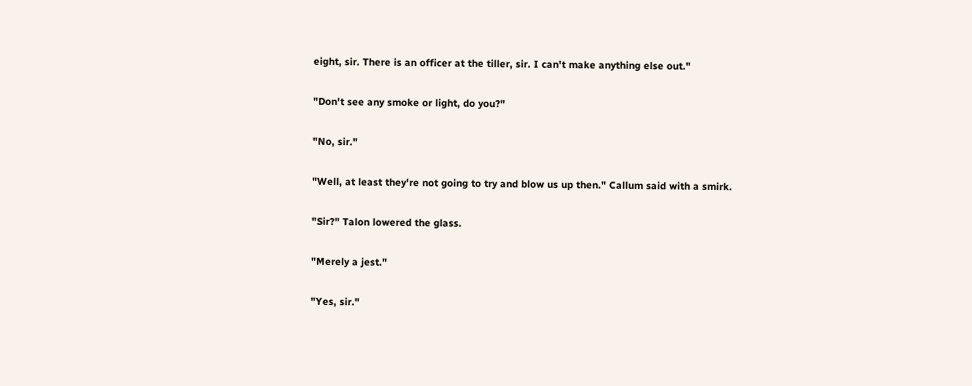eight, sir. There is an officer at the tiller, sir. I can't make anything else out."

"Don't see any smoke or light, do you?"

"No, sir."

"Well, at least they're not going to try and blow us up then." Callum said with a smirk.

"Sir?" Talon lowered the glass.

"Merely a jest."

"Yes, sir."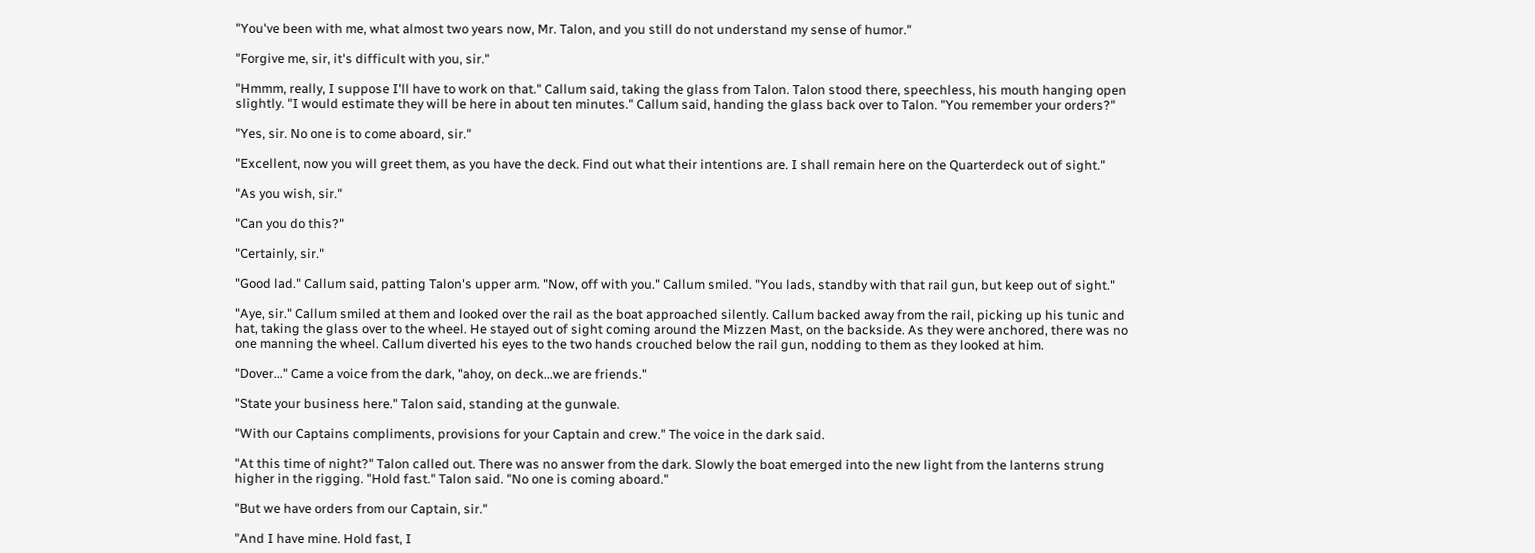"You've been with me, what almost two years now, Mr. Talon, and you still do not understand my sense of humor."

"Forgive me, sir, it's difficult with you, sir."

"Hmmm, really, I suppose I'll have to work on that." Callum said, taking the glass from Talon. Talon stood there, speechless, his mouth hanging open slightly. "I would estimate they will be here in about ten minutes." Callum said, handing the glass back over to Talon. "You remember your orders?"

"Yes, sir. No one is to come aboard, sir."

"Excellent, now you will greet them, as you have the deck. Find out what their intentions are. I shall remain here on the Quarterdeck out of sight."

"As you wish, sir."

"Can you do this?"

"Certainly, sir."

"Good lad." Callum said, patting Talon's upper arm. "Now, off with you." Callum smiled. "You lads, standby with that rail gun, but keep out of sight."

"Aye, sir." Callum smiled at them and looked over the rail as the boat approached silently. Callum backed away from the rail, picking up his tunic and hat, taking the glass over to the wheel. He stayed out of sight coming around the Mizzen Mast, on the backside. As they were anchored, there was no one manning the wheel. Callum diverted his eyes to the two hands crouched below the rail gun, nodding to them as they looked at him.

"Dover..." Came a voice from the dark, "ahoy, on deck...we are friends."

"State your business here." Talon said, standing at the gunwale.

"With our Captains compliments, provisions for your Captain and crew." The voice in the dark said.

"At this time of night?" Talon called out. There was no answer from the dark. Slowly the boat emerged into the new light from the lanterns strung higher in the rigging. "Hold fast." Talon said. "No one is coming aboard."

"But we have orders from our Captain, sir."

"And I have mine. Hold fast, I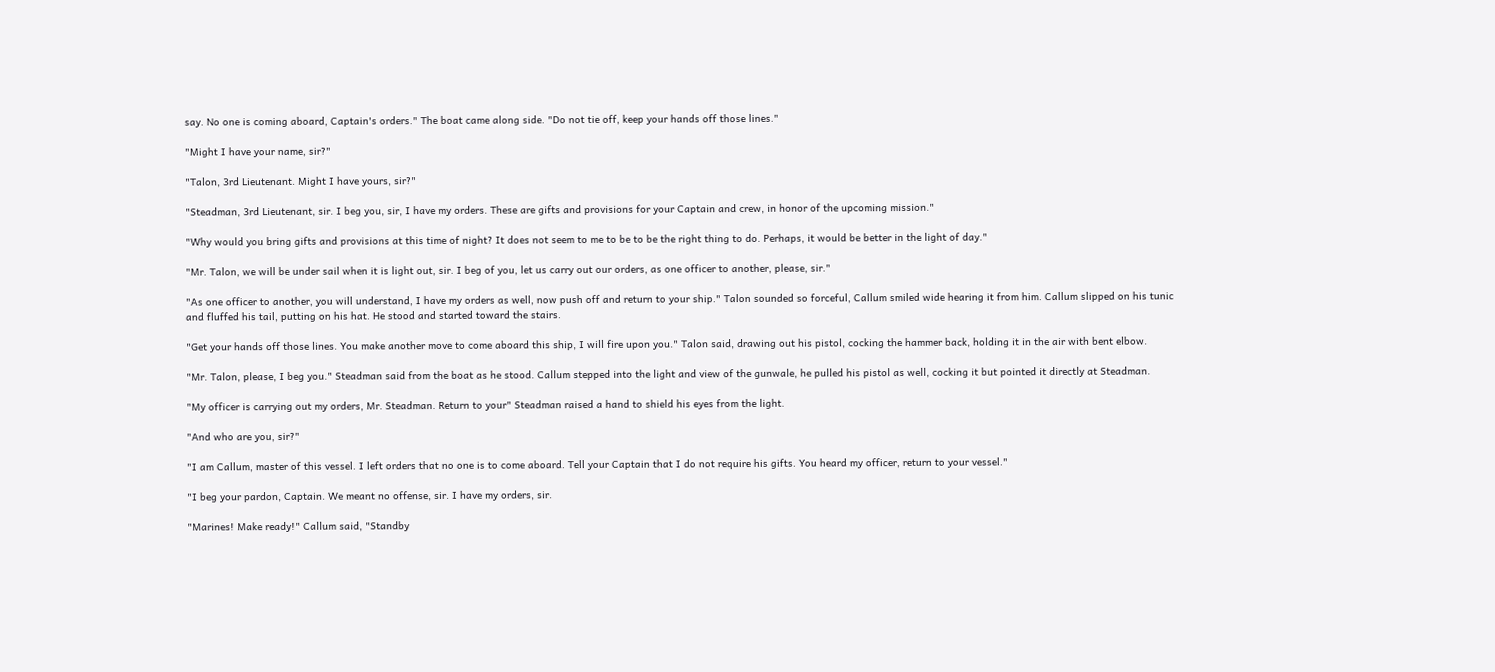say. No one is coming aboard, Captain's orders." The boat came along side. "Do not tie off, keep your hands off those lines."

"Might I have your name, sir?"

"Talon, 3rd Lieutenant. Might I have yours, sir?"

"Steadman, 3rd Lieutenant, sir. I beg you, sir, I have my orders. These are gifts and provisions for your Captain and crew, in honor of the upcoming mission."

"Why would you bring gifts and provisions at this time of night? It does not seem to me to be to be the right thing to do. Perhaps, it would be better in the light of day."

"Mr. Talon, we will be under sail when it is light out, sir. I beg of you, let us carry out our orders, as one officer to another, please, sir."

"As one officer to another, you will understand, I have my orders as well, now push off and return to your ship." Talon sounded so forceful, Callum smiled wide hearing it from him. Callum slipped on his tunic and fluffed his tail, putting on his hat. He stood and started toward the stairs.

"Get your hands off those lines. You make another move to come aboard this ship, I will fire upon you." Talon said, drawing out his pistol, cocking the hammer back, holding it in the air with bent elbow.

"Mr. Talon, please, I beg you." Steadman said from the boat as he stood. Callum stepped into the light and view of the gunwale, he pulled his pistol as well, cocking it but pointed it directly at Steadman.

"My officer is carrying out my orders, Mr. Steadman. Return to your" Steadman raised a hand to shield his eyes from the light.

"And who are you, sir?"

"I am Callum, master of this vessel. I left orders that no one is to come aboard. Tell your Captain that I do not require his gifts. You heard my officer, return to your vessel."

"I beg your pardon, Captain. We meant no offense, sir. I have my orders, sir.

"Marines! Make ready!" Callum said, "Standby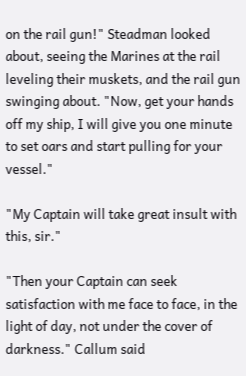on the rail gun!" Steadman looked about, seeing the Marines at the rail leveling their muskets, and the rail gun swinging about. "Now, get your hands off my ship, I will give you one minute to set oars and start pulling for your vessel."

"My Captain will take great insult with this, sir."

"Then your Captain can seek satisfaction with me face to face, in the light of day, not under the cover of darkness." Callum said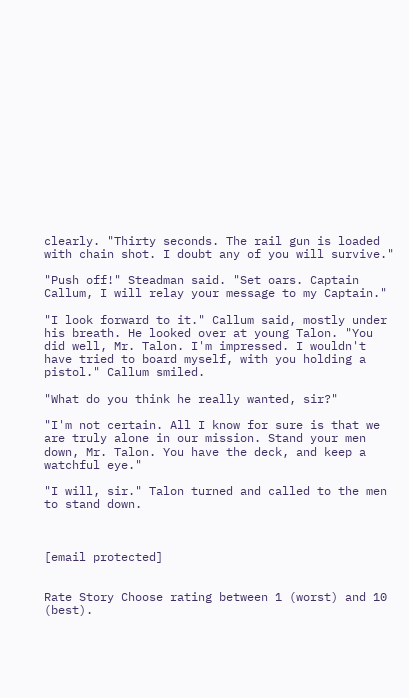clearly. "Thirty seconds. The rail gun is loaded with chain shot. I doubt any of you will survive."

"Push off!" Steadman said. "Set oars. Captain Callum, I will relay your message to my Captain."

"I look forward to it." Callum said, mostly under his breath. He looked over at young Talon. "You did well, Mr. Talon. I'm impressed. I wouldn't have tried to board myself, with you holding a pistol." Callum smiled.

"What do you think he really wanted, sir?"

"I'm not certain. All I know for sure is that we are truly alone in our mission. Stand your men down, Mr. Talon. You have the deck, and keep a watchful eye."

"I will, sir." Talon turned and called to the men to stand down.



[email protected]


Rate Story Choose rating between 1 (worst) and 10 (best).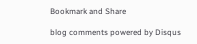Bookmark and Share

blog comments powered by Disqus